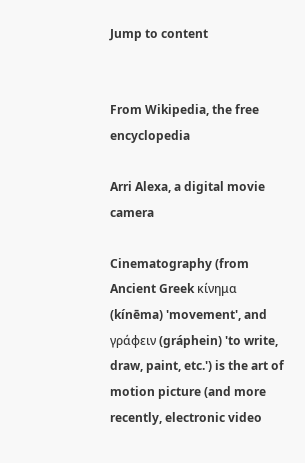Jump to content


From Wikipedia, the free encyclopedia

Arri Alexa, a digital movie camera

Cinematography (from Ancient Greek κίνημα (kínēma) 'movement', and γράφειν (gráphein) 'to write, draw, paint, etc.') is the art of motion picture (and more recently, electronic video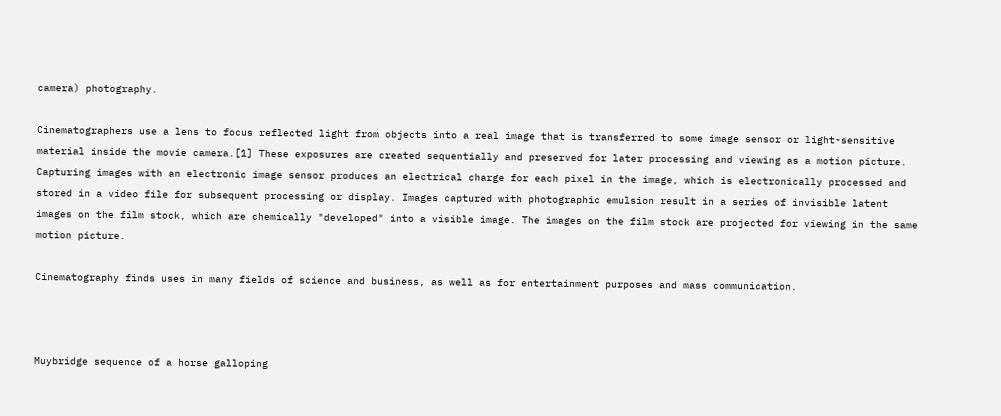camera) photography.

Cinematographers use a lens to focus reflected light from objects into a real image that is transferred to some image sensor or light-sensitive material inside the movie camera.[1] These exposures are created sequentially and preserved for later processing and viewing as a motion picture. Capturing images with an electronic image sensor produces an electrical charge for each pixel in the image, which is electronically processed and stored in a video file for subsequent processing or display. Images captured with photographic emulsion result in a series of invisible latent images on the film stock, which are chemically "developed" into a visible image. The images on the film stock are projected for viewing in the same motion picture.

Cinematography finds uses in many fields of science and business, as well as for entertainment purposes and mass communication.



Muybridge sequence of a horse galloping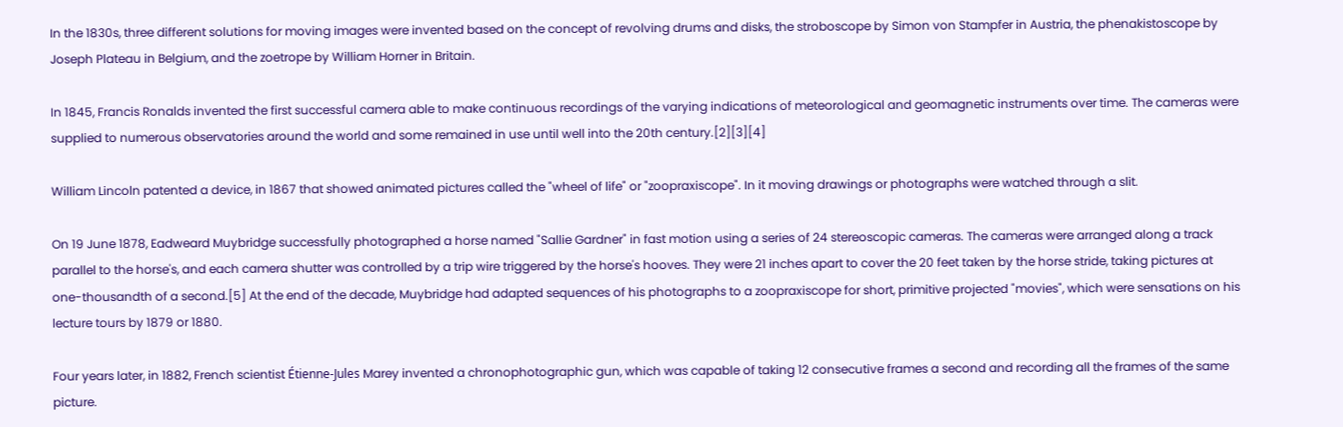In the 1830s, three different solutions for moving images were invented based on the concept of revolving drums and disks, the stroboscope by Simon von Stampfer in Austria, the phenakistoscope by Joseph Plateau in Belgium, and the zoetrope by William Horner in Britain.

In 1845, Francis Ronalds invented the first successful camera able to make continuous recordings of the varying indications of meteorological and geomagnetic instruments over time. The cameras were supplied to numerous observatories around the world and some remained in use until well into the 20th century.[2][3][4]

William Lincoln patented a device, in 1867 that showed animated pictures called the "wheel of life" or "zoopraxiscope". In it moving drawings or photographs were watched through a slit.

On 19 June 1878, Eadweard Muybridge successfully photographed a horse named "Sallie Gardner" in fast motion using a series of 24 stereoscopic cameras. The cameras were arranged along a track parallel to the horse's, and each camera shutter was controlled by a trip wire triggered by the horse's hooves. They were 21 inches apart to cover the 20 feet taken by the horse stride, taking pictures at one-thousandth of a second.[5] At the end of the decade, Muybridge had adapted sequences of his photographs to a zoopraxiscope for short, primitive projected "movies", which were sensations on his lecture tours by 1879 or 1880.

Four years later, in 1882, French scientist Étienne-Jules Marey invented a chronophotographic gun, which was capable of taking 12 consecutive frames a second and recording all the frames of the same picture.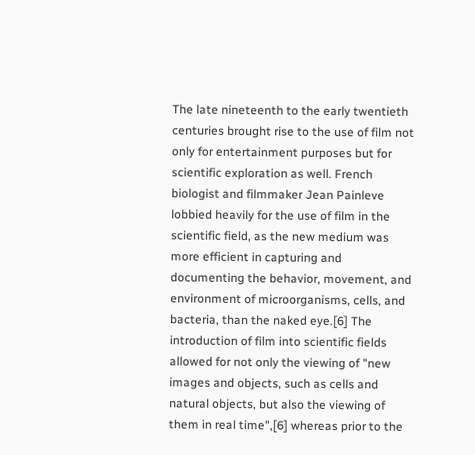The late nineteenth to the early twentieth centuries brought rise to the use of film not only for entertainment purposes but for scientific exploration as well. French biologist and filmmaker Jean Painleve lobbied heavily for the use of film in the scientific field, as the new medium was more efficient in capturing and documenting the behavior, movement, and environment of microorganisms, cells, and bacteria, than the naked eye.[6] The introduction of film into scientific fields allowed for not only the viewing of "new images and objects, such as cells and natural objects, but also the viewing of them in real time",[6] whereas prior to the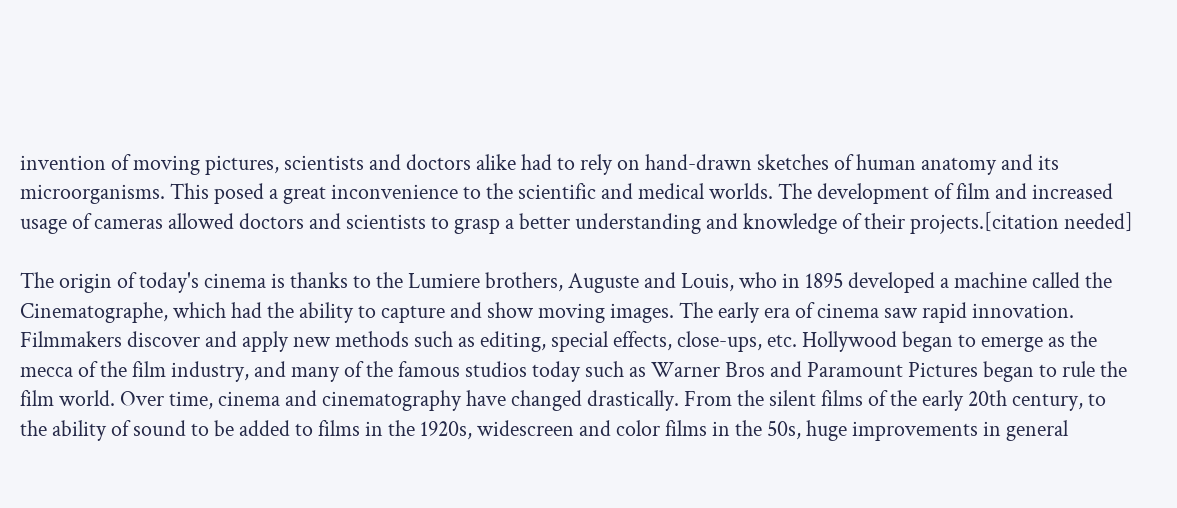invention of moving pictures, scientists and doctors alike had to rely on hand-drawn sketches of human anatomy and its microorganisms. This posed a great inconvenience to the scientific and medical worlds. The development of film and increased usage of cameras allowed doctors and scientists to grasp a better understanding and knowledge of their projects.[citation needed]

The origin of today's cinema is thanks to the Lumiere brothers, Auguste and Louis, who in 1895 developed a machine called the Cinematographe, which had the ability to capture and show moving images. The early era of cinema saw rapid innovation. Filmmakers discover and apply new methods such as editing, special effects, close-ups, etc. Hollywood began to emerge as the mecca of the film industry, and many of the famous studios today such as Warner Bros and Paramount Pictures began to rule the film world. Over time, cinema and cinematography have changed drastically. From the silent films of the early 20th century, to the ability of sound to be added to films in the 1920s, widescreen and color films in the 50s, huge improvements in general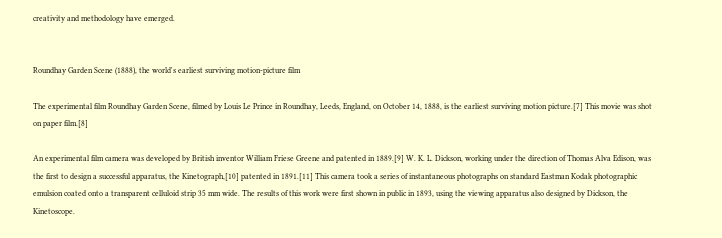creativity and methodology have emerged.


Roundhay Garden Scene (1888), the world's earliest surviving motion-picture film

The experimental film Roundhay Garden Scene, filmed by Louis Le Prince in Roundhay, Leeds, England, on October 14, 1888, is the earliest surviving motion picture.[7] This movie was shot on paper film.[8]

An experimental film camera was developed by British inventor William Friese Greene and patented in 1889.[9] W. K. L. Dickson, working under the direction of Thomas Alva Edison, was the first to design a successful apparatus, the Kinetograph,[10] patented in 1891.[11] This camera took a series of instantaneous photographs on standard Eastman Kodak photographic emulsion coated onto a transparent celluloid strip 35 mm wide. The results of this work were first shown in public in 1893, using the viewing apparatus also designed by Dickson, the Kinetoscope.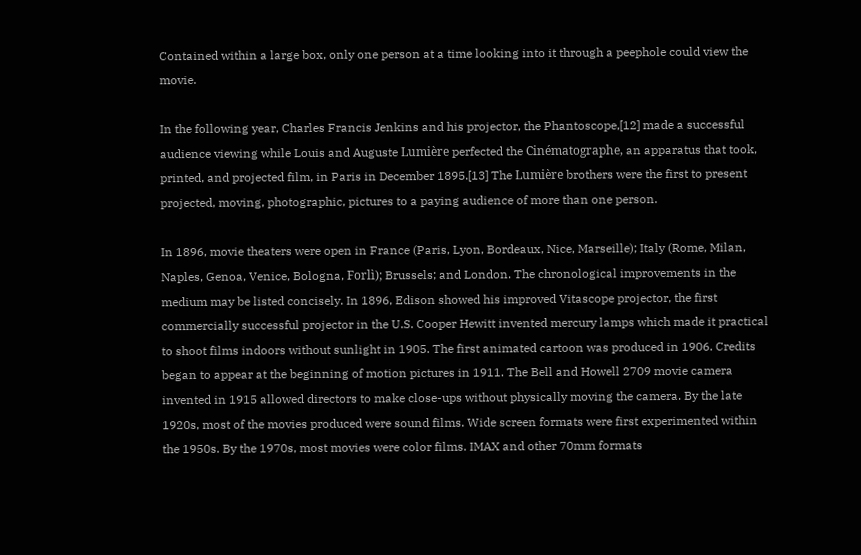Contained within a large box, only one person at a time looking into it through a peephole could view the movie.

In the following year, Charles Francis Jenkins and his projector, the Phantoscope,[12] made a successful audience viewing while Louis and Auguste Lumière perfected the Cinématographe, an apparatus that took, printed, and projected film, in Paris in December 1895.[13] The Lumière brothers were the first to present projected, moving, photographic, pictures to a paying audience of more than one person.

In 1896, movie theaters were open in France (Paris, Lyon, Bordeaux, Nice, Marseille); Italy (Rome, Milan, Naples, Genoa, Venice, Bologna, Forlì); Brussels; and London. The chronological improvements in the medium may be listed concisely. In 1896, Edison showed his improved Vitascope projector, the first commercially successful projector in the U.S. Cooper Hewitt invented mercury lamps which made it practical to shoot films indoors without sunlight in 1905. The first animated cartoon was produced in 1906. Credits began to appear at the beginning of motion pictures in 1911. The Bell and Howell 2709 movie camera invented in 1915 allowed directors to make close-ups without physically moving the camera. By the late 1920s, most of the movies produced were sound films. Wide screen formats were first experimented within the 1950s. By the 1970s, most movies were color films. IMAX and other 70mm formats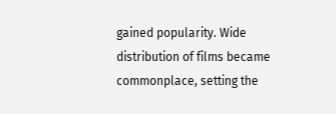gained popularity. Wide distribution of films became commonplace, setting the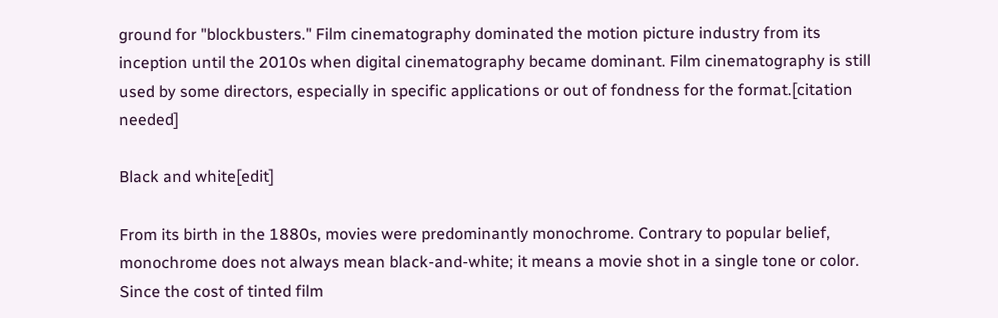ground for "blockbusters." Film cinematography dominated the motion picture industry from its inception until the 2010s when digital cinematography became dominant. Film cinematography is still used by some directors, especially in specific applications or out of fondness for the format.[citation needed]

Black and white[edit]

From its birth in the 1880s, movies were predominantly monochrome. Contrary to popular belief, monochrome does not always mean black-and-white; it means a movie shot in a single tone or color. Since the cost of tinted film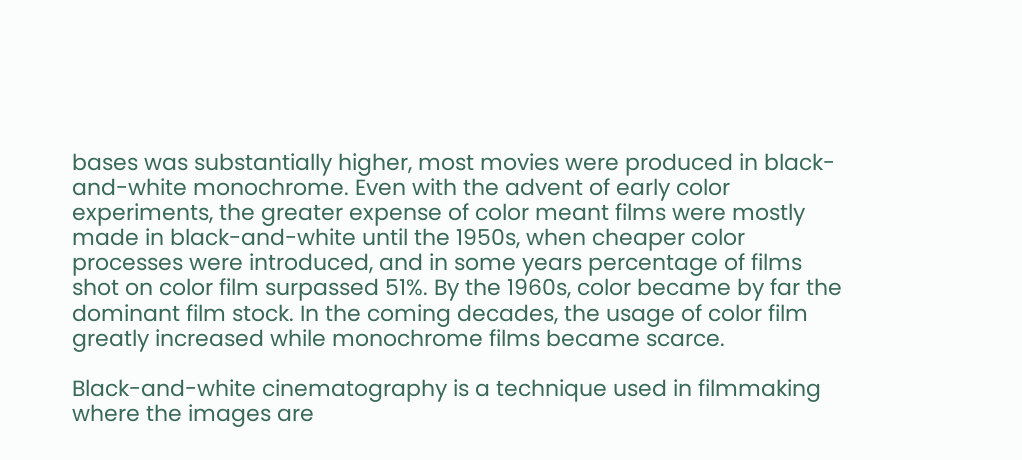bases was substantially higher, most movies were produced in black-and-white monochrome. Even with the advent of early color experiments, the greater expense of color meant films were mostly made in black-and-white until the 1950s, when cheaper color processes were introduced, and in some years percentage of films shot on color film surpassed 51%. By the 1960s, color became by far the dominant film stock. In the coming decades, the usage of color film greatly increased while monochrome films became scarce.

Black-and-white cinematography is a technique used in filmmaking where the images are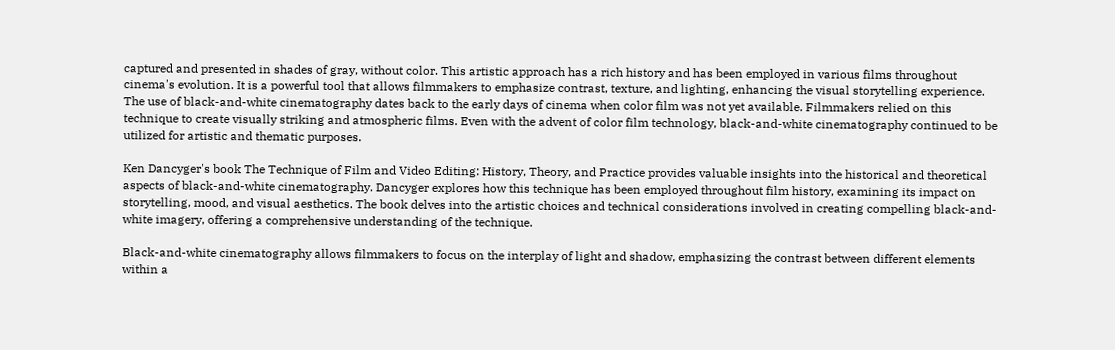captured and presented in shades of gray, without color. This artistic approach has a rich history and has been employed in various films throughout cinema's evolution. It is a powerful tool that allows filmmakers to emphasize contrast, texture, and lighting, enhancing the visual storytelling experience. The use of black-and-white cinematography dates back to the early days of cinema when color film was not yet available. Filmmakers relied on this technique to create visually striking and atmospheric films. Even with the advent of color film technology, black-and-white cinematography continued to be utilized for artistic and thematic purposes.

Ken Dancyger's book The Technique of Film and Video Editing: History, Theory, and Practice provides valuable insights into the historical and theoretical aspects of black-and-white cinematography. Dancyger explores how this technique has been employed throughout film history, examining its impact on storytelling, mood, and visual aesthetics. The book delves into the artistic choices and technical considerations involved in creating compelling black-and-white imagery, offering a comprehensive understanding of the technique.

Black-and-white cinematography allows filmmakers to focus on the interplay of light and shadow, emphasizing the contrast between different elements within a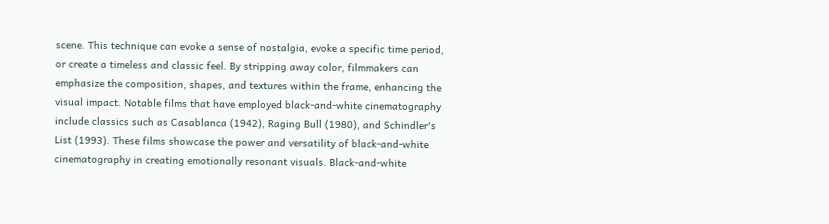scene. This technique can evoke a sense of nostalgia, evoke a specific time period, or create a timeless and classic feel. By stripping away color, filmmakers can emphasize the composition, shapes, and textures within the frame, enhancing the visual impact. Notable films that have employed black-and-white cinematography include classics such as Casablanca (1942), Raging Bull (1980), and Schindler's List (1993). These films showcase the power and versatility of black-and-white cinematography in creating emotionally resonant visuals. Black-and-white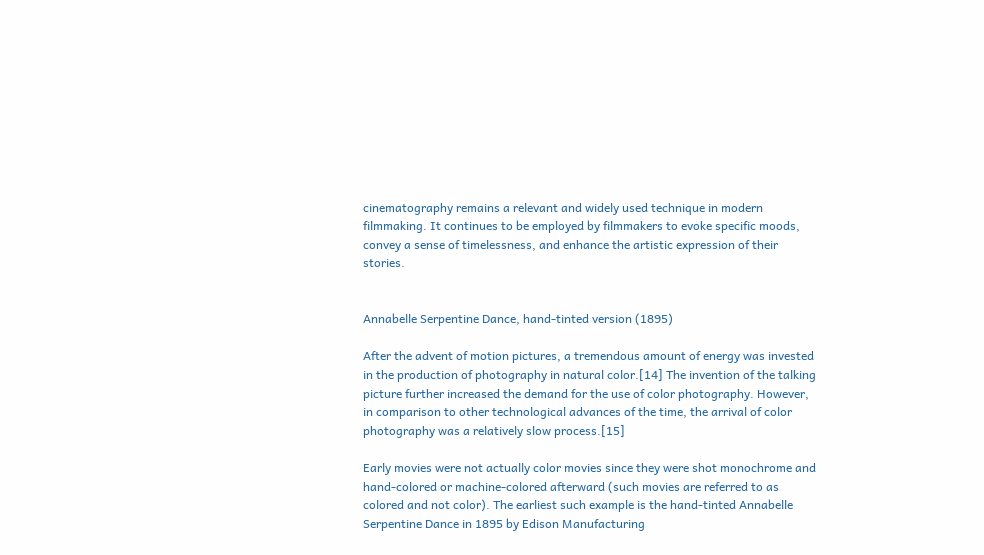cinematography remains a relevant and widely used technique in modern filmmaking. It continues to be employed by filmmakers to evoke specific moods, convey a sense of timelessness, and enhance the artistic expression of their stories.


Annabelle Serpentine Dance, hand-tinted version (1895)

After the advent of motion pictures, a tremendous amount of energy was invested in the production of photography in natural color.[14] The invention of the talking picture further increased the demand for the use of color photography. However, in comparison to other technological advances of the time, the arrival of color photography was a relatively slow process.[15]

Early movies were not actually color movies since they were shot monochrome and hand-colored or machine-colored afterward (such movies are referred to as colored and not color). The earliest such example is the hand-tinted Annabelle Serpentine Dance in 1895 by Edison Manufacturing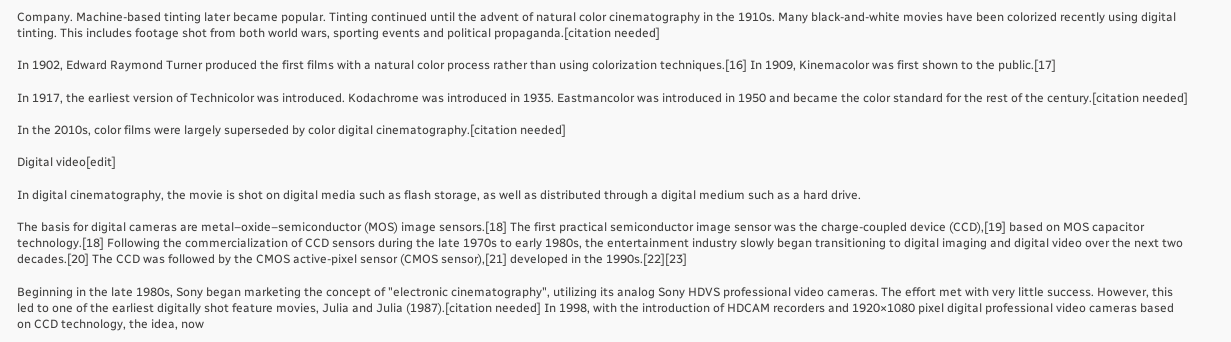Company. Machine-based tinting later became popular. Tinting continued until the advent of natural color cinematography in the 1910s. Many black-and-white movies have been colorized recently using digital tinting. This includes footage shot from both world wars, sporting events and political propaganda.[citation needed]

In 1902, Edward Raymond Turner produced the first films with a natural color process rather than using colorization techniques.[16] In 1909, Kinemacolor was first shown to the public.[17]

In 1917, the earliest version of Technicolor was introduced. Kodachrome was introduced in 1935. Eastmancolor was introduced in 1950 and became the color standard for the rest of the century.[citation needed]

In the 2010s, color films were largely superseded by color digital cinematography.[citation needed]

Digital video[edit]

In digital cinematography, the movie is shot on digital media such as flash storage, as well as distributed through a digital medium such as a hard drive.

The basis for digital cameras are metal–oxide–semiconductor (MOS) image sensors.[18] The first practical semiconductor image sensor was the charge-coupled device (CCD),[19] based on MOS capacitor technology.[18] Following the commercialization of CCD sensors during the late 1970s to early 1980s, the entertainment industry slowly began transitioning to digital imaging and digital video over the next two decades.[20] The CCD was followed by the CMOS active-pixel sensor (CMOS sensor),[21] developed in the 1990s.[22][23]

Beginning in the late 1980s, Sony began marketing the concept of "electronic cinematography", utilizing its analog Sony HDVS professional video cameras. The effort met with very little success. However, this led to one of the earliest digitally shot feature movies, Julia and Julia (1987).[citation needed] In 1998, with the introduction of HDCAM recorders and 1920×1080 pixel digital professional video cameras based on CCD technology, the idea, now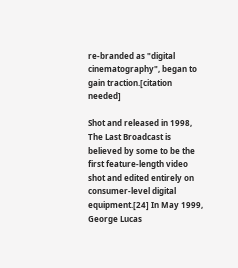re-branded as "digital cinematography", began to gain traction.[citation needed]

Shot and released in 1998, The Last Broadcast is believed by some to be the first feature-length video shot and edited entirely on consumer-level digital equipment.[24] In May 1999, George Lucas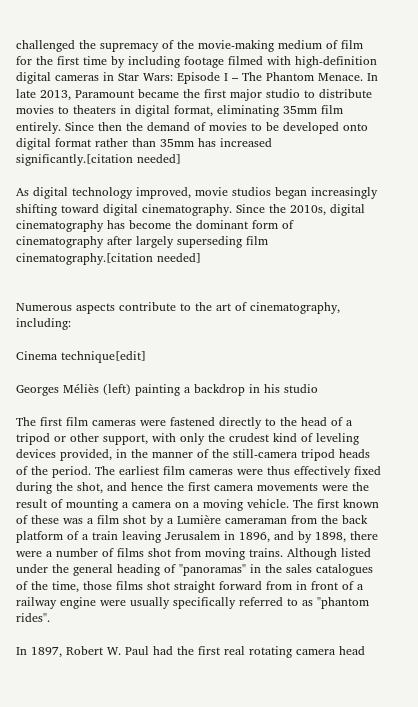challenged the supremacy of the movie-making medium of film for the first time by including footage filmed with high-definition digital cameras in Star Wars: Episode I – The Phantom Menace. In late 2013, Paramount became the first major studio to distribute movies to theaters in digital format, eliminating 35mm film entirely. Since then the demand of movies to be developed onto digital format rather than 35mm has increased significantly.[citation needed]

As digital technology improved, movie studios began increasingly shifting toward digital cinematography. Since the 2010s, digital cinematography has become the dominant form of cinematography after largely superseding film cinematography.[citation needed]


Numerous aspects contribute to the art of cinematography, including:

Cinema technique[edit]

Georges Méliès (left) painting a backdrop in his studio

The first film cameras were fastened directly to the head of a tripod or other support, with only the crudest kind of leveling devices provided, in the manner of the still-camera tripod heads of the period. The earliest film cameras were thus effectively fixed during the shot, and hence the first camera movements were the result of mounting a camera on a moving vehicle. The first known of these was a film shot by a Lumière cameraman from the back platform of a train leaving Jerusalem in 1896, and by 1898, there were a number of films shot from moving trains. Although listed under the general heading of "panoramas" in the sales catalogues of the time, those films shot straight forward from in front of a railway engine were usually specifically referred to as "phantom rides".

In 1897, Robert W. Paul had the first real rotating camera head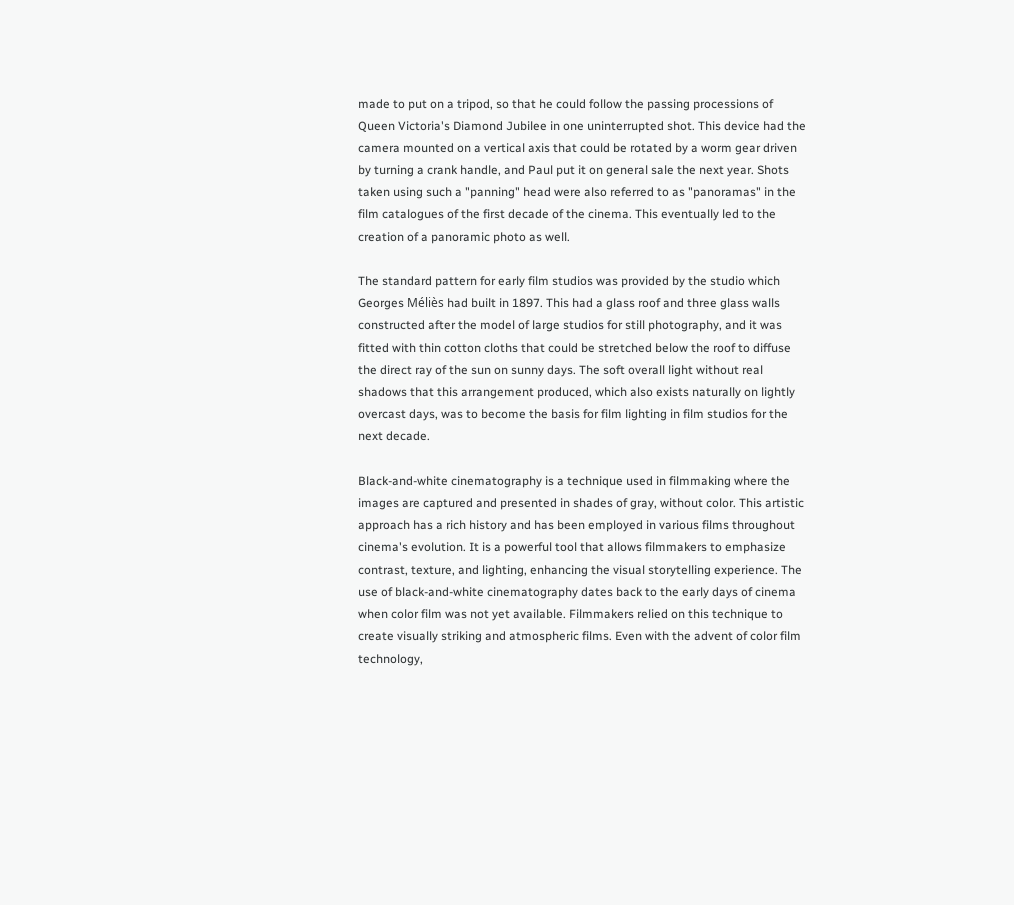made to put on a tripod, so that he could follow the passing processions of Queen Victoria's Diamond Jubilee in one uninterrupted shot. This device had the camera mounted on a vertical axis that could be rotated by a worm gear driven by turning a crank handle, and Paul put it on general sale the next year. Shots taken using such a "panning" head were also referred to as "panoramas" in the film catalogues of the first decade of the cinema. This eventually led to the creation of a panoramic photo as well.

The standard pattern for early film studios was provided by the studio which Georges Méliès had built in 1897. This had a glass roof and three glass walls constructed after the model of large studios for still photography, and it was fitted with thin cotton cloths that could be stretched below the roof to diffuse the direct ray of the sun on sunny days. The soft overall light without real shadows that this arrangement produced, which also exists naturally on lightly overcast days, was to become the basis for film lighting in film studios for the next decade.

Black-and-white cinematography is a technique used in filmmaking where the images are captured and presented in shades of gray, without color. This artistic approach has a rich history and has been employed in various films throughout cinema's evolution. It is a powerful tool that allows filmmakers to emphasize contrast, texture, and lighting, enhancing the visual storytelling experience. The use of black-and-white cinematography dates back to the early days of cinema when color film was not yet available. Filmmakers relied on this technique to create visually striking and atmospheric films. Even with the advent of color film technology,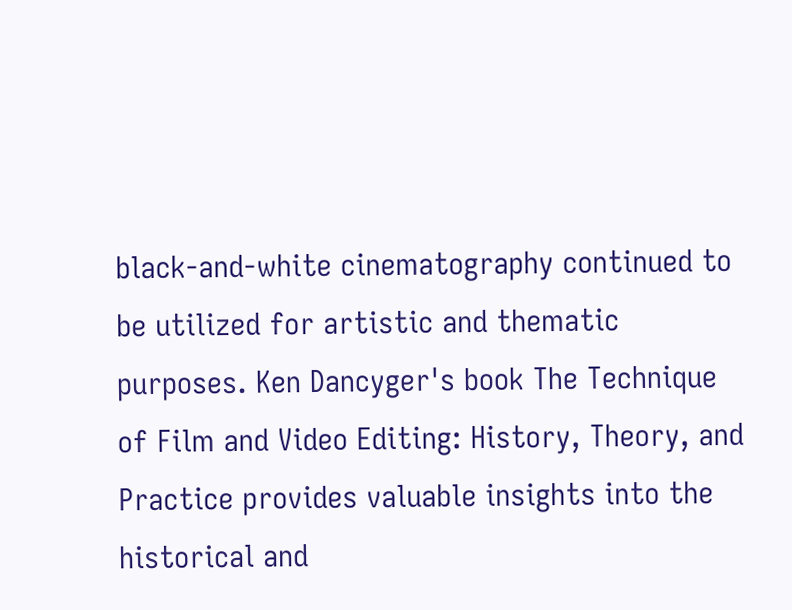black-and-white cinematography continued to be utilized for artistic and thematic purposes. Ken Dancyger's book The Technique of Film and Video Editing: History, Theory, and Practice provides valuable insights into the historical and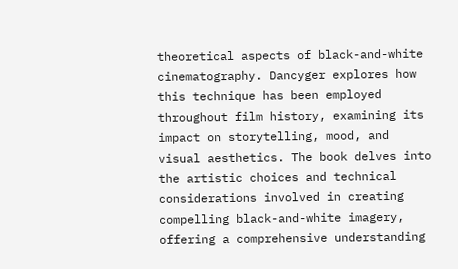theoretical aspects of black-and-white cinematography. Dancyger explores how this technique has been employed throughout film history, examining its impact on storytelling, mood, and visual aesthetics. The book delves into the artistic choices and technical considerations involved in creating compelling black-and-white imagery, offering a comprehensive understanding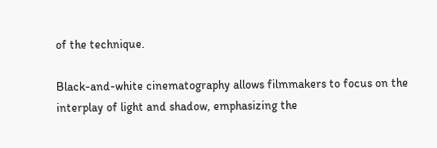of the technique.

Black-and-white cinematography allows filmmakers to focus on the interplay of light and shadow, emphasizing the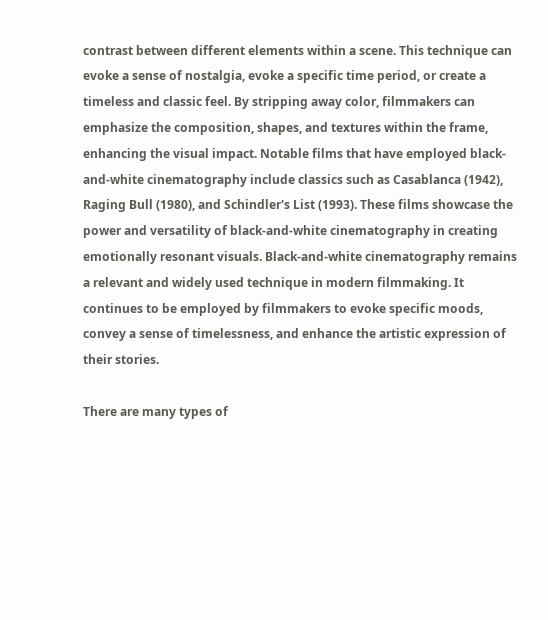contrast between different elements within a scene. This technique can evoke a sense of nostalgia, evoke a specific time period, or create a timeless and classic feel. By stripping away color, filmmakers can emphasize the composition, shapes, and textures within the frame, enhancing the visual impact. Notable films that have employed black-and-white cinematography include classics such as Casablanca (1942), Raging Bull (1980), and Schindler's List (1993). These films showcase the power and versatility of black-and-white cinematography in creating emotionally resonant visuals. Black-and-white cinematography remains a relevant and widely used technique in modern filmmaking. It continues to be employed by filmmakers to evoke specific moods, convey a sense of timelessness, and enhance the artistic expression of their stories.

There are many types of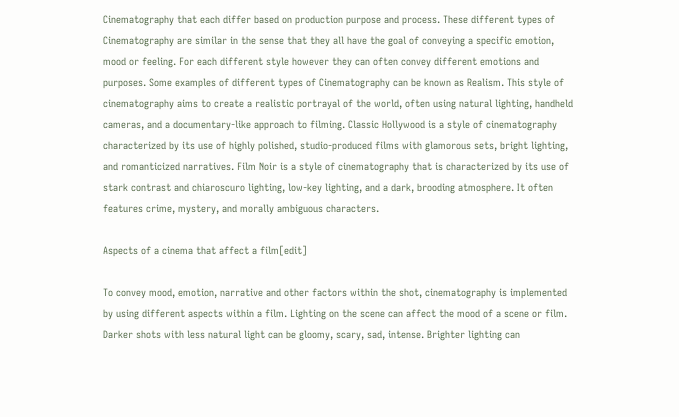Cinematography that each differ based on production purpose and process. These different types of Cinematography are similar in the sense that they all have the goal of conveying a specific emotion, mood or feeling. For each different style however they can often convey different emotions and purposes. Some examples of different types of Cinematography can be known as Realism. This style of cinematography aims to create a realistic portrayal of the world, often using natural lighting, handheld cameras, and a documentary-like approach to filming. Classic Hollywood is a style of cinematography characterized by its use of highly polished, studio-produced films with glamorous sets, bright lighting, and romanticized narratives. Film Noir is a style of cinematography that is characterized by its use of stark contrast and chiaroscuro lighting, low-key lighting, and a dark, brooding atmosphere. It often features crime, mystery, and morally ambiguous characters.

Aspects of a cinema that affect a film[edit]

To convey mood, emotion, narrative and other factors within the shot, cinematography is implemented by using different aspects within a film. Lighting on the scene can affect the mood of a scene or film. Darker shots with less natural light can be gloomy, scary, sad, intense. Brighter lighting can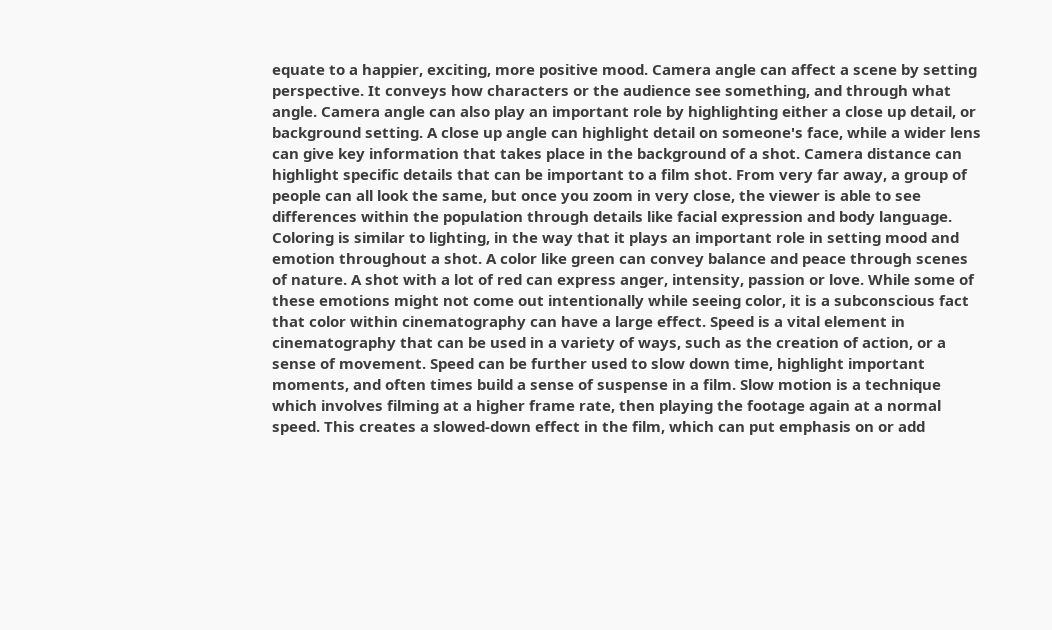equate to a happier, exciting, more positive mood. Camera angle can affect a scene by setting perspective. It conveys how characters or the audience see something, and through what angle. Camera angle can also play an important role by highlighting either a close up detail, or background setting. A close up angle can highlight detail on someone's face, while a wider lens can give key information that takes place in the background of a shot. Camera distance can highlight specific details that can be important to a film shot. From very far away, a group of people can all look the same, but once you zoom in very close, the viewer is able to see differences within the population through details like facial expression and body language. Coloring is similar to lighting, in the way that it plays an important role in setting mood and emotion throughout a shot. A color like green can convey balance and peace through scenes of nature. A shot with a lot of red can express anger, intensity, passion or love. While some of these emotions might not come out intentionally while seeing color, it is a subconscious fact that color within cinematography can have a large effect. Speed is a vital element in cinematography that can be used in a variety of ways, such as the creation of action, or a sense of movement. Speed can be further used to slow down time, highlight important moments, and often times build a sense of suspense in a film. Slow motion is a technique which involves filming at a higher frame rate, then playing the footage again at a normal speed. This creates a slowed-down effect in the film, which can put emphasis on or add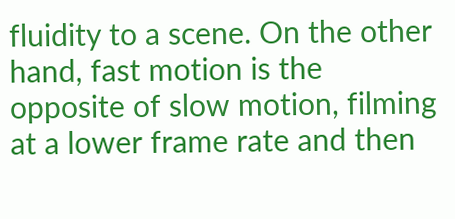fluidity to a scene. On the other hand, fast motion is the opposite of slow motion, filming at a lower frame rate and then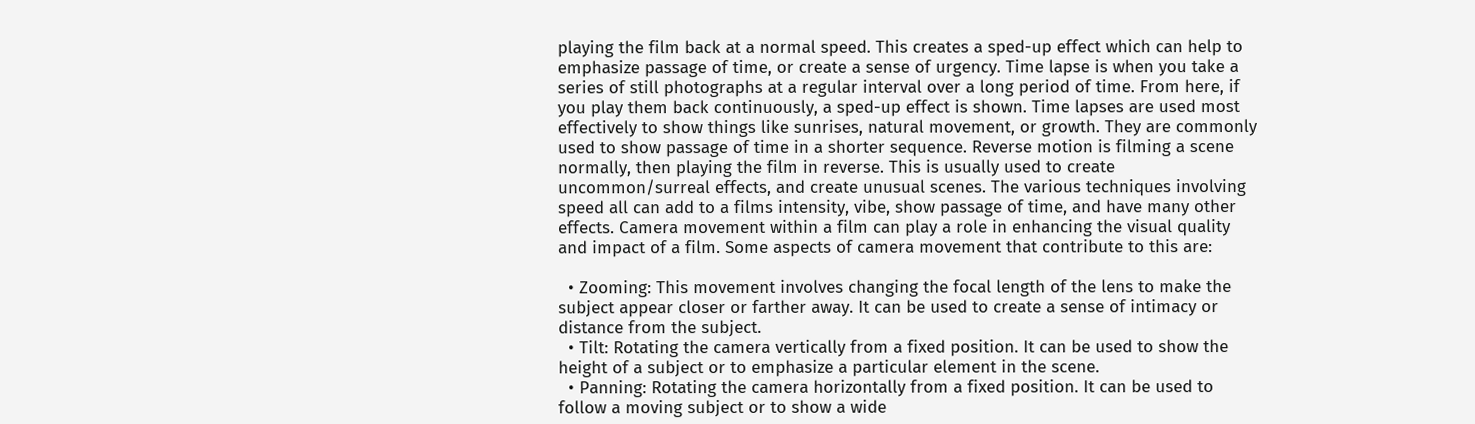playing the film back at a normal speed. This creates a sped-up effect which can help to emphasize passage of time, or create a sense of urgency. Time lapse is when you take a series of still photographs at a regular interval over a long period of time. From here, if you play them back continuously, a sped-up effect is shown. Time lapses are used most effectively to show things like sunrises, natural movement, or growth. They are commonly used to show passage of time in a shorter sequence. Reverse motion is filming a scene normally, then playing the film in reverse. This is usually used to create uncommon/surreal effects, and create unusual scenes. The various techniques involving speed all can add to a films intensity, vibe, show passage of time, and have many other effects. Camera movement within a film can play a role in enhancing the visual quality and impact of a film. Some aspects of camera movement that contribute to this are:

  • Zooming: This movement involves changing the focal length of the lens to make the subject appear closer or farther away. It can be used to create a sense of intimacy or distance from the subject.
  • Tilt: Rotating the camera vertically from a fixed position. It can be used to show the height of a subject or to emphasize a particular element in the scene.
  • Panning: Rotating the camera horizontally from a fixed position. It can be used to follow a moving subject or to show a wide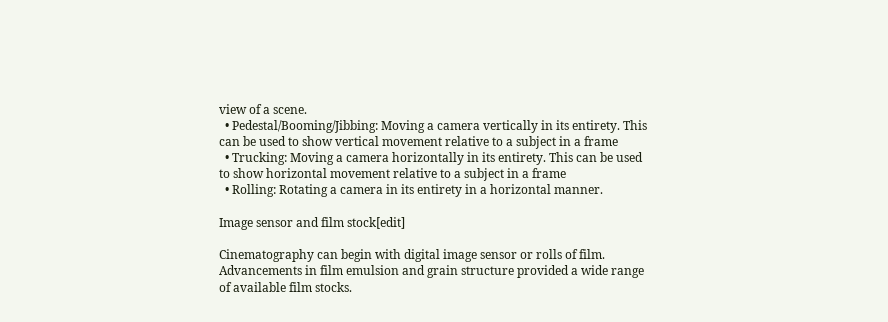view of a scene.
  • Pedestal/Booming/Jibbing: Moving a camera vertically in its entirety. This can be used to show vertical movement relative to a subject in a frame
  • Trucking: Moving a camera horizontally in its entirety. This can be used to show horizontal movement relative to a subject in a frame
  • Rolling: Rotating a camera in its entirety in a horizontal manner.

Image sensor and film stock[edit]

Cinematography can begin with digital image sensor or rolls of film. Advancements in film emulsion and grain structure provided a wide range of available film stocks.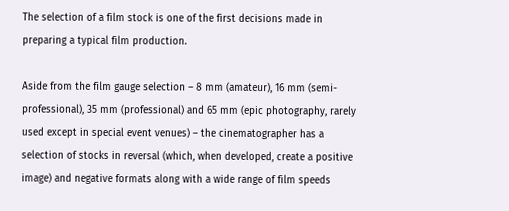The selection of a film stock is one of the first decisions made in preparing a typical film production.

Aside from the film gauge selection – 8 mm (amateur), 16 mm (semi-professional), 35 mm (professional) and 65 mm (epic photography, rarely used except in special event venues) – the cinematographer has a selection of stocks in reversal (which, when developed, create a positive image) and negative formats along with a wide range of film speeds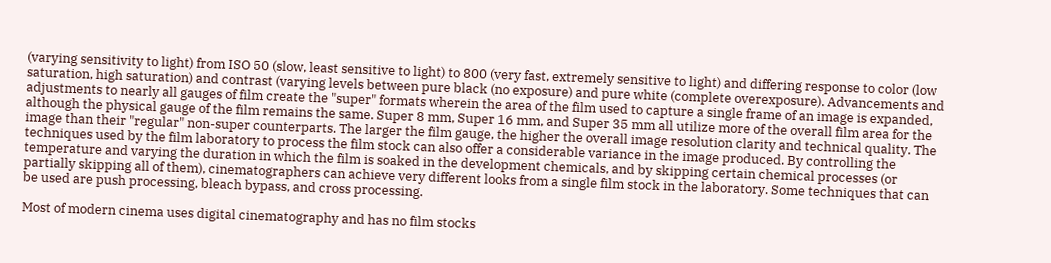(varying sensitivity to light) from ISO 50 (slow, least sensitive to light) to 800 (very fast, extremely sensitive to light) and differing response to color (low saturation, high saturation) and contrast (varying levels between pure black (no exposure) and pure white (complete overexposure). Advancements and adjustments to nearly all gauges of film create the "super" formats wherein the area of the film used to capture a single frame of an image is expanded, although the physical gauge of the film remains the same. Super 8 mm, Super 16 mm, and Super 35 mm all utilize more of the overall film area for the image than their "regular" non-super counterparts. The larger the film gauge, the higher the overall image resolution clarity and technical quality. The techniques used by the film laboratory to process the film stock can also offer a considerable variance in the image produced. By controlling the temperature and varying the duration in which the film is soaked in the development chemicals, and by skipping certain chemical processes (or partially skipping all of them), cinematographers can achieve very different looks from a single film stock in the laboratory. Some techniques that can be used are push processing, bleach bypass, and cross processing.

Most of modern cinema uses digital cinematography and has no film stocks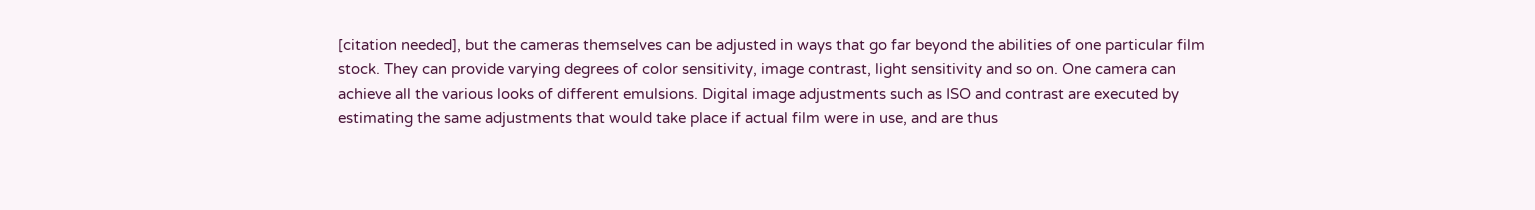[citation needed], but the cameras themselves can be adjusted in ways that go far beyond the abilities of one particular film stock. They can provide varying degrees of color sensitivity, image contrast, light sensitivity and so on. One camera can achieve all the various looks of different emulsions. Digital image adjustments such as ISO and contrast are executed by estimating the same adjustments that would take place if actual film were in use, and are thus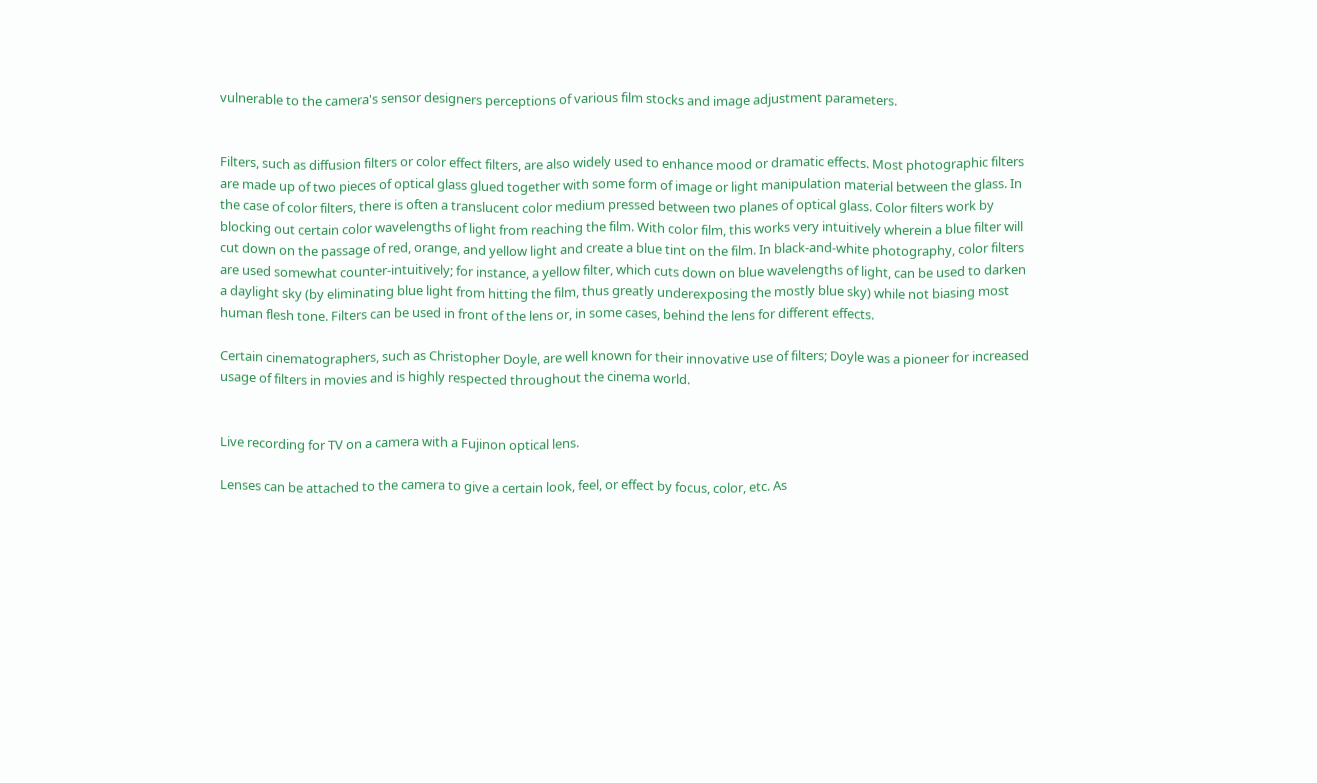vulnerable to the camera's sensor designers perceptions of various film stocks and image adjustment parameters.


Filters, such as diffusion filters or color effect filters, are also widely used to enhance mood or dramatic effects. Most photographic filters are made up of two pieces of optical glass glued together with some form of image or light manipulation material between the glass. In the case of color filters, there is often a translucent color medium pressed between two planes of optical glass. Color filters work by blocking out certain color wavelengths of light from reaching the film. With color film, this works very intuitively wherein a blue filter will cut down on the passage of red, orange, and yellow light and create a blue tint on the film. In black-and-white photography, color filters are used somewhat counter-intuitively; for instance, a yellow filter, which cuts down on blue wavelengths of light, can be used to darken a daylight sky (by eliminating blue light from hitting the film, thus greatly underexposing the mostly blue sky) while not biasing most human flesh tone. Filters can be used in front of the lens or, in some cases, behind the lens for different effects.

Certain cinematographers, such as Christopher Doyle, are well known for their innovative use of filters; Doyle was a pioneer for increased usage of filters in movies and is highly respected throughout the cinema world.


Live recording for TV on a camera with a Fujinon optical lens.

Lenses can be attached to the camera to give a certain look, feel, or effect by focus, color, etc. As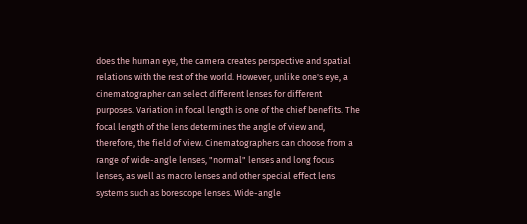does the human eye, the camera creates perspective and spatial relations with the rest of the world. However, unlike one's eye, a cinematographer can select different lenses for different purposes. Variation in focal length is one of the chief benefits. The focal length of the lens determines the angle of view and, therefore, the field of view. Cinematographers can choose from a range of wide-angle lenses, "normal" lenses and long focus lenses, as well as macro lenses and other special effect lens systems such as borescope lenses. Wide-angle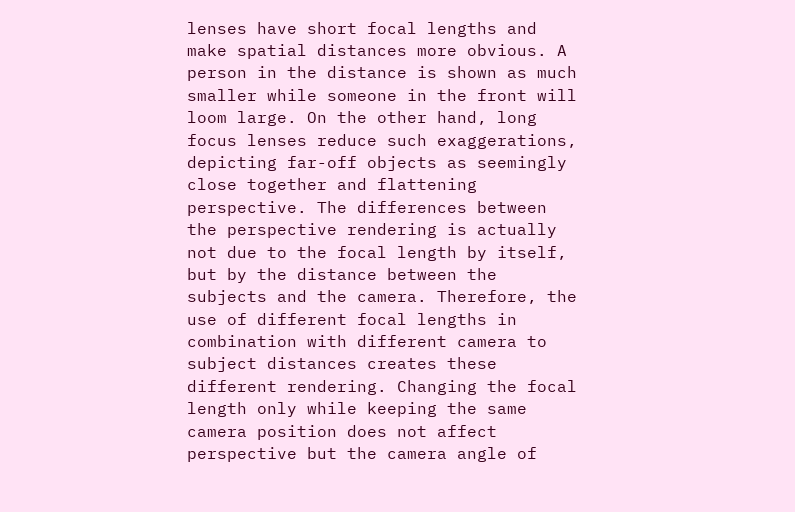lenses have short focal lengths and make spatial distances more obvious. A person in the distance is shown as much smaller while someone in the front will loom large. On the other hand, long focus lenses reduce such exaggerations, depicting far-off objects as seemingly close together and flattening perspective. The differences between the perspective rendering is actually not due to the focal length by itself, but by the distance between the subjects and the camera. Therefore, the use of different focal lengths in combination with different camera to subject distances creates these different rendering. Changing the focal length only while keeping the same camera position does not affect perspective but the camera angle of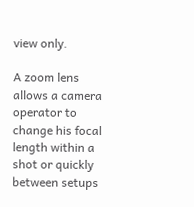view only.

A zoom lens allows a camera operator to change his focal length within a shot or quickly between setups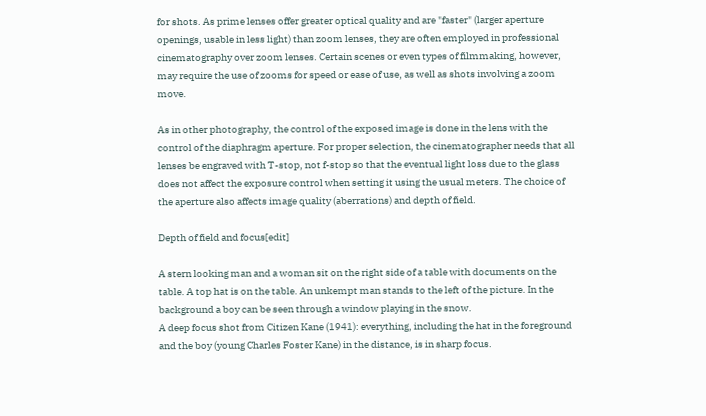for shots. As prime lenses offer greater optical quality and are "faster" (larger aperture openings, usable in less light) than zoom lenses, they are often employed in professional cinematography over zoom lenses. Certain scenes or even types of filmmaking, however, may require the use of zooms for speed or ease of use, as well as shots involving a zoom move.

As in other photography, the control of the exposed image is done in the lens with the control of the diaphragm aperture. For proper selection, the cinematographer needs that all lenses be engraved with T-stop, not f-stop so that the eventual light loss due to the glass does not affect the exposure control when setting it using the usual meters. The choice of the aperture also affects image quality (aberrations) and depth of field.

Depth of field and focus[edit]

A stern looking man and a woman sit on the right side of a table with documents on the table. A top hat is on the table. An unkempt man stands to the left of the picture. In the background a boy can be seen through a window playing in the snow.
A deep focus shot from Citizen Kane (1941): everything, including the hat in the foreground and the boy (young Charles Foster Kane) in the distance, is in sharp focus.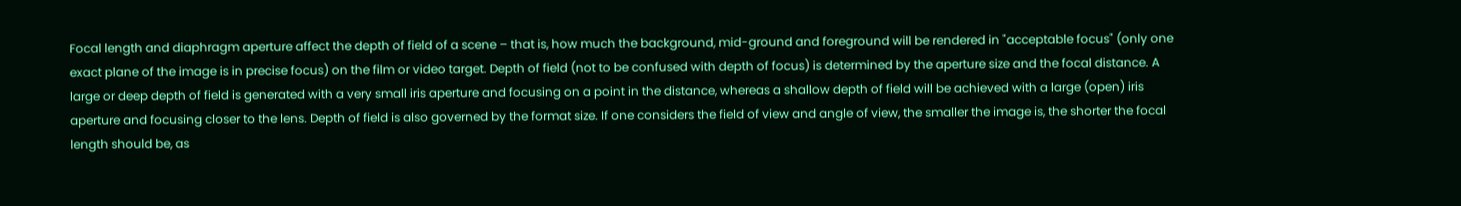Focal length and diaphragm aperture affect the depth of field of a scene – that is, how much the background, mid-ground and foreground will be rendered in "acceptable focus" (only one exact plane of the image is in precise focus) on the film or video target. Depth of field (not to be confused with depth of focus) is determined by the aperture size and the focal distance. A large or deep depth of field is generated with a very small iris aperture and focusing on a point in the distance, whereas a shallow depth of field will be achieved with a large (open) iris aperture and focusing closer to the lens. Depth of field is also governed by the format size. If one considers the field of view and angle of view, the smaller the image is, the shorter the focal length should be, as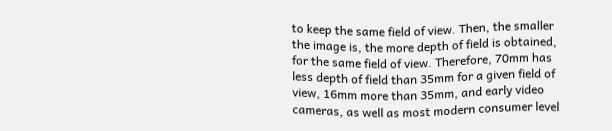to keep the same field of view. Then, the smaller the image is, the more depth of field is obtained, for the same field of view. Therefore, 70mm has less depth of field than 35mm for a given field of view, 16mm more than 35mm, and early video cameras, as well as most modern consumer level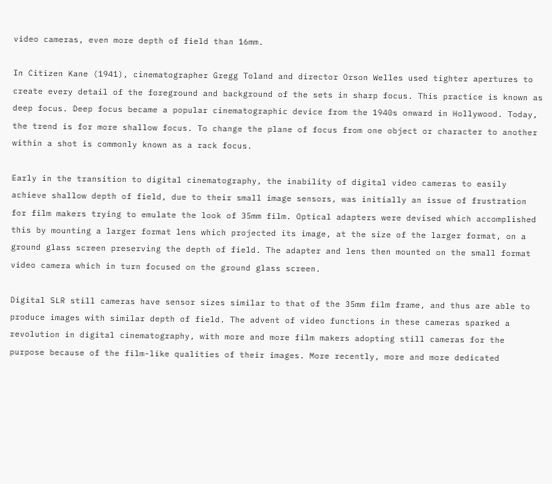video cameras, even more depth of field than 16mm.

In Citizen Kane (1941), cinematographer Gregg Toland and director Orson Welles used tighter apertures to create every detail of the foreground and background of the sets in sharp focus. This practice is known as deep focus. Deep focus became a popular cinematographic device from the 1940s onward in Hollywood. Today, the trend is for more shallow focus. To change the plane of focus from one object or character to another within a shot is commonly known as a rack focus.

Early in the transition to digital cinematography, the inability of digital video cameras to easily achieve shallow depth of field, due to their small image sensors, was initially an issue of frustration for film makers trying to emulate the look of 35mm film. Optical adapters were devised which accomplished this by mounting a larger format lens which projected its image, at the size of the larger format, on a ground glass screen preserving the depth of field. The adapter and lens then mounted on the small format video camera which in turn focused on the ground glass screen.

Digital SLR still cameras have sensor sizes similar to that of the 35mm film frame, and thus are able to produce images with similar depth of field. The advent of video functions in these cameras sparked a revolution in digital cinematography, with more and more film makers adopting still cameras for the purpose because of the film-like qualities of their images. More recently, more and more dedicated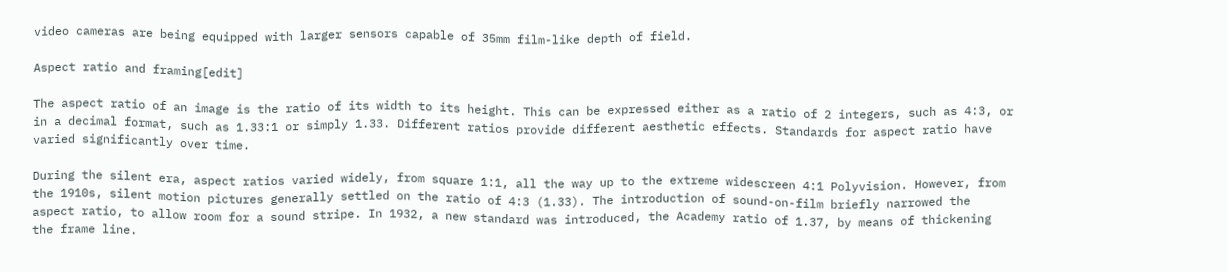video cameras are being equipped with larger sensors capable of 35mm film-like depth of field.

Aspect ratio and framing[edit]

The aspect ratio of an image is the ratio of its width to its height. This can be expressed either as a ratio of 2 integers, such as 4:3, or in a decimal format, such as 1.33:1 or simply 1.33. Different ratios provide different aesthetic effects. Standards for aspect ratio have varied significantly over time.

During the silent era, aspect ratios varied widely, from square 1:1, all the way up to the extreme widescreen 4:1 Polyvision. However, from the 1910s, silent motion pictures generally settled on the ratio of 4:3 (1.33). The introduction of sound-on-film briefly narrowed the aspect ratio, to allow room for a sound stripe. In 1932, a new standard was introduced, the Academy ratio of 1.37, by means of thickening the frame line.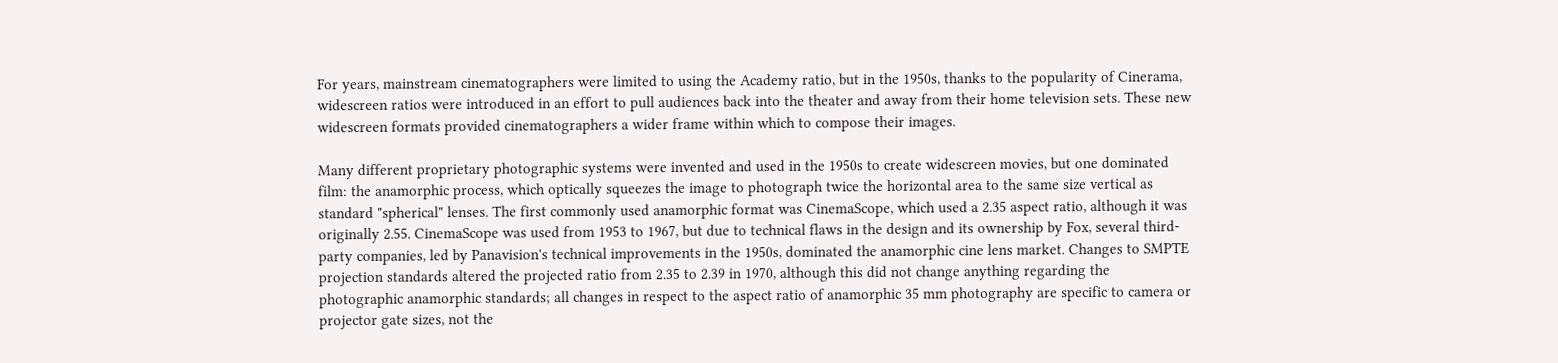For years, mainstream cinematographers were limited to using the Academy ratio, but in the 1950s, thanks to the popularity of Cinerama, widescreen ratios were introduced in an effort to pull audiences back into the theater and away from their home television sets. These new widescreen formats provided cinematographers a wider frame within which to compose their images.

Many different proprietary photographic systems were invented and used in the 1950s to create widescreen movies, but one dominated film: the anamorphic process, which optically squeezes the image to photograph twice the horizontal area to the same size vertical as standard "spherical" lenses. The first commonly used anamorphic format was CinemaScope, which used a 2.35 aspect ratio, although it was originally 2.55. CinemaScope was used from 1953 to 1967, but due to technical flaws in the design and its ownership by Fox, several third-party companies, led by Panavision's technical improvements in the 1950s, dominated the anamorphic cine lens market. Changes to SMPTE projection standards altered the projected ratio from 2.35 to 2.39 in 1970, although this did not change anything regarding the photographic anamorphic standards; all changes in respect to the aspect ratio of anamorphic 35 mm photography are specific to camera or projector gate sizes, not the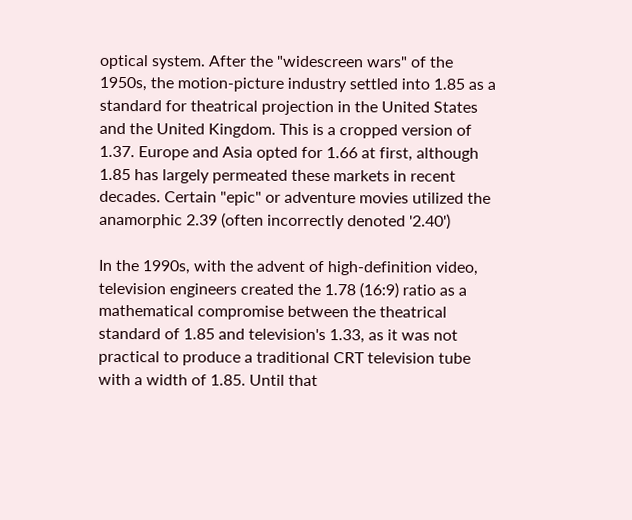optical system. After the "widescreen wars" of the 1950s, the motion-picture industry settled into 1.85 as a standard for theatrical projection in the United States and the United Kingdom. This is a cropped version of 1.37. Europe and Asia opted for 1.66 at first, although 1.85 has largely permeated these markets in recent decades. Certain "epic" or adventure movies utilized the anamorphic 2.39 (often incorrectly denoted '2.40')

In the 1990s, with the advent of high-definition video, television engineers created the 1.78 (16:9) ratio as a mathematical compromise between the theatrical standard of 1.85 and television's 1.33, as it was not practical to produce a traditional CRT television tube with a width of 1.85. Until that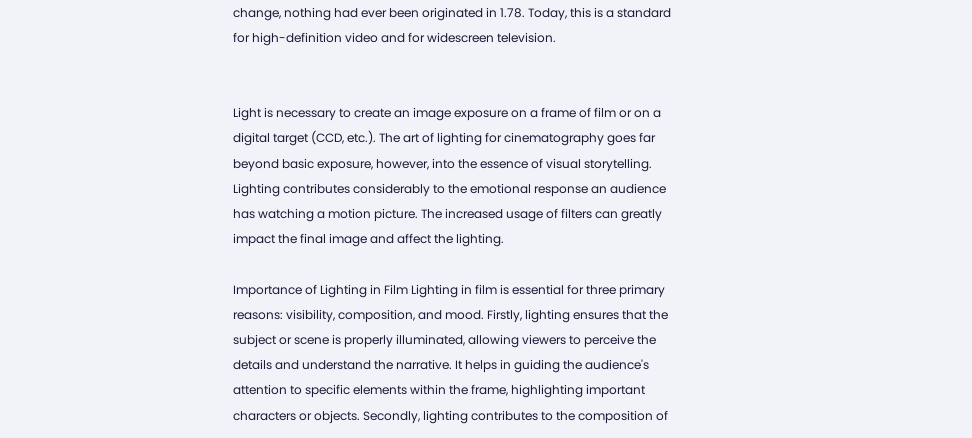change, nothing had ever been originated in 1.78. Today, this is a standard for high-definition video and for widescreen television.


Light is necessary to create an image exposure on a frame of film or on a digital target (CCD, etc.). The art of lighting for cinematography goes far beyond basic exposure, however, into the essence of visual storytelling. Lighting contributes considerably to the emotional response an audience has watching a motion picture. The increased usage of filters can greatly impact the final image and affect the lighting.

Importance of Lighting in Film Lighting in film is essential for three primary reasons: visibility, composition, and mood. Firstly, lighting ensures that the subject or scene is properly illuminated, allowing viewers to perceive the details and understand the narrative. It helps in guiding the audience's attention to specific elements within the frame, highlighting important characters or objects. Secondly, lighting contributes to the composition of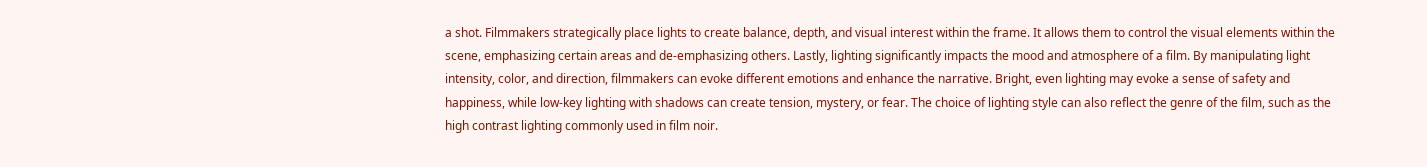a shot. Filmmakers strategically place lights to create balance, depth, and visual interest within the frame. It allows them to control the visual elements within the scene, emphasizing certain areas and de-emphasizing others. Lastly, lighting significantly impacts the mood and atmosphere of a film. By manipulating light intensity, color, and direction, filmmakers can evoke different emotions and enhance the narrative. Bright, even lighting may evoke a sense of safety and happiness, while low-key lighting with shadows can create tension, mystery, or fear. The choice of lighting style can also reflect the genre of the film, such as the high contrast lighting commonly used in film noir.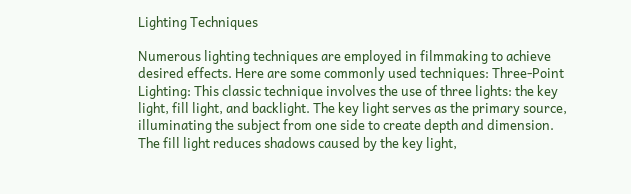Lighting Techniques

Numerous lighting techniques are employed in filmmaking to achieve desired effects. Here are some commonly used techniques: Three-Point Lighting: This classic technique involves the use of three lights: the key light, fill light, and backlight. The key light serves as the primary source, illuminating the subject from one side to create depth and dimension. The fill light reduces shadows caused by the key light,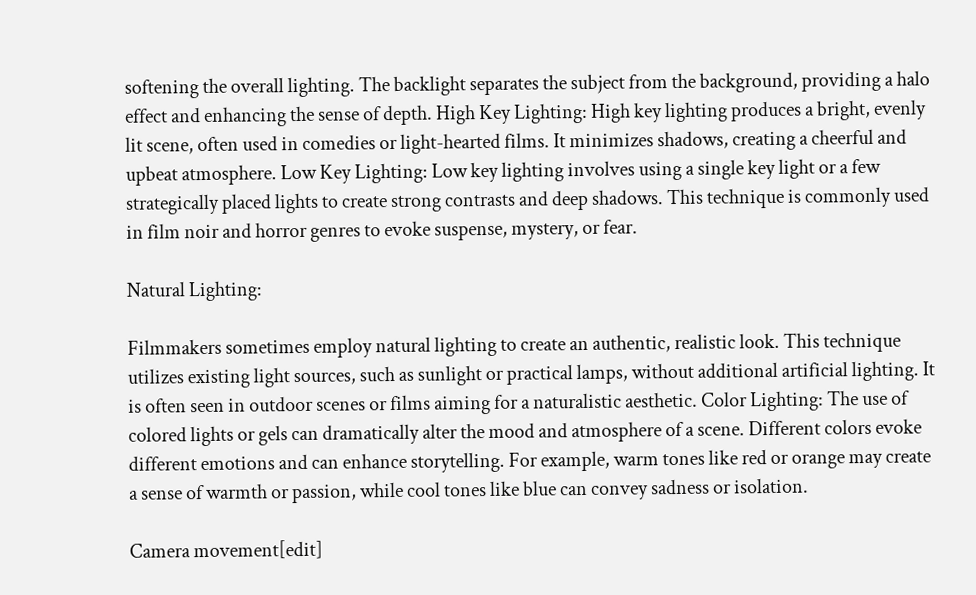softening the overall lighting. The backlight separates the subject from the background, providing a halo effect and enhancing the sense of depth. High Key Lighting: High key lighting produces a bright, evenly lit scene, often used in comedies or light-hearted films. It minimizes shadows, creating a cheerful and upbeat atmosphere. Low Key Lighting: Low key lighting involves using a single key light or a few strategically placed lights to create strong contrasts and deep shadows. This technique is commonly used in film noir and horror genres to evoke suspense, mystery, or fear.

Natural Lighting:

Filmmakers sometimes employ natural lighting to create an authentic, realistic look. This technique utilizes existing light sources, such as sunlight or practical lamps, without additional artificial lighting. It is often seen in outdoor scenes or films aiming for a naturalistic aesthetic. Color Lighting: The use of colored lights or gels can dramatically alter the mood and atmosphere of a scene. Different colors evoke different emotions and can enhance storytelling. For example, warm tones like red or orange may create a sense of warmth or passion, while cool tones like blue can convey sadness or isolation.

Camera movement[edit]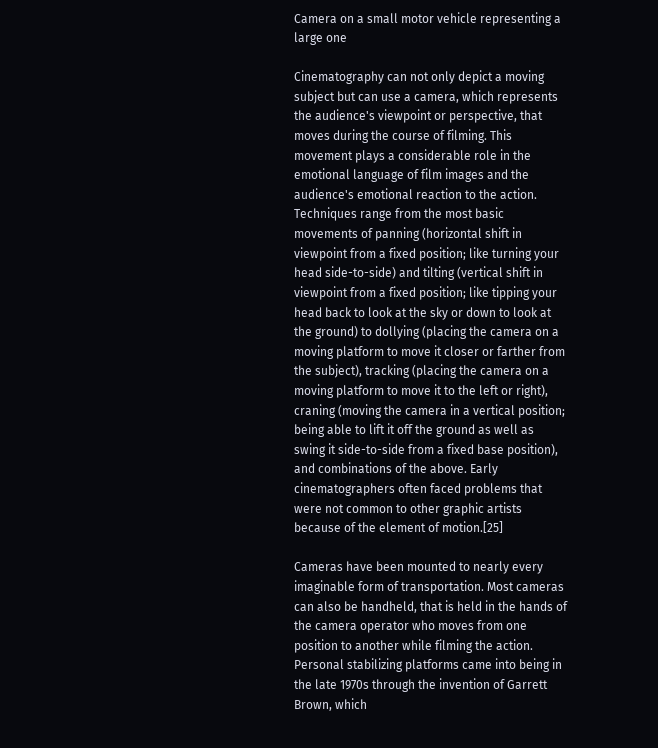Camera on a small motor vehicle representing a large one

Cinematography can not only depict a moving subject but can use a camera, which represents the audience's viewpoint or perspective, that moves during the course of filming. This movement plays a considerable role in the emotional language of film images and the audience's emotional reaction to the action. Techniques range from the most basic movements of panning (horizontal shift in viewpoint from a fixed position; like turning your head side-to-side) and tilting (vertical shift in viewpoint from a fixed position; like tipping your head back to look at the sky or down to look at the ground) to dollying (placing the camera on a moving platform to move it closer or farther from the subject), tracking (placing the camera on a moving platform to move it to the left or right), craning (moving the camera in a vertical position; being able to lift it off the ground as well as swing it side-to-side from a fixed base position), and combinations of the above. Early cinematographers often faced problems that were not common to other graphic artists because of the element of motion.[25]

Cameras have been mounted to nearly every imaginable form of transportation. Most cameras can also be handheld, that is held in the hands of the camera operator who moves from one position to another while filming the action. Personal stabilizing platforms came into being in the late 1970s through the invention of Garrett Brown, which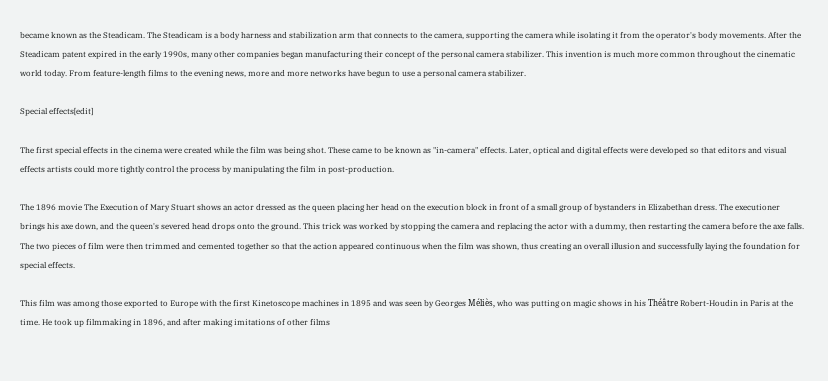became known as the Steadicam. The Steadicam is a body harness and stabilization arm that connects to the camera, supporting the camera while isolating it from the operator's body movements. After the Steadicam patent expired in the early 1990s, many other companies began manufacturing their concept of the personal camera stabilizer. This invention is much more common throughout the cinematic world today. From feature-length films to the evening news, more and more networks have begun to use a personal camera stabilizer.

Special effects[edit]

The first special effects in the cinema were created while the film was being shot. These came to be known as "in-camera" effects. Later, optical and digital effects were developed so that editors and visual effects artists could more tightly control the process by manipulating the film in post-production.

The 1896 movie The Execution of Mary Stuart shows an actor dressed as the queen placing her head on the execution block in front of a small group of bystanders in Elizabethan dress. The executioner brings his axe down, and the queen's severed head drops onto the ground. This trick was worked by stopping the camera and replacing the actor with a dummy, then restarting the camera before the axe falls. The two pieces of film were then trimmed and cemented together so that the action appeared continuous when the film was shown, thus creating an overall illusion and successfully laying the foundation for special effects.

This film was among those exported to Europe with the first Kinetoscope machines in 1895 and was seen by Georges Méliès, who was putting on magic shows in his Théâtre Robert-Houdin in Paris at the time. He took up filmmaking in 1896, and after making imitations of other films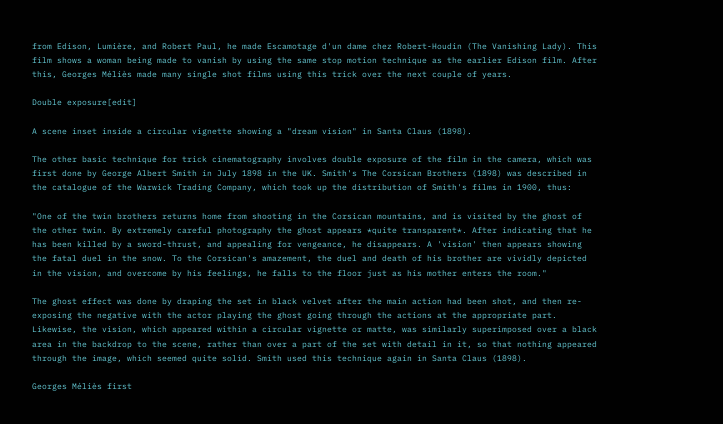from Edison, Lumière, and Robert Paul, he made Escamotage d'un dame chez Robert-Houdin (The Vanishing Lady). This film shows a woman being made to vanish by using the same stop motion technique as the earlier Edison film. After this, Georges Méliès made many single shot films using this trick over the next couple of years.

Double exposure[edit]

A scene inset inside a circular vignette showing a "dream vision" in Santa Claus (1898).

The other basic technique for trick cinematography involves double exposure of the film in the camera, which was first done by George Albert Smith in July 1898 in the UK. Smith's The Corsican Brothers (1898) was described in the catalogue of the Warwick Trading Company, which took up the distribution of Smith's films in 1900, thus:

"One of the twin brothers returns home from shooting in the Corsican mountains, and is visited by the ghost of the other twin. By extremely careful photography the ghost appears *quite transparent*. After indicating that he has been killed by a sword-thrust, and appealing for vengeance, he disappears. A 'vision' then appears showing the fatal duel in the snow. To the Corsican's amazement, the duel and death of his brother are vividly depicted in the vision, and overcome by his feelings, he falls to the floor just as his mother enters the room."

The ghost effect was done by draping the set in black velvet after the main action had been shot, and then re-exposing the negative with the actor playing the ghost going through the actions at the appropriate part. Likewise, the vision, which appeared within a circular vignette or matte, was similarly superimposed over a black area in the backdrop to the scene, rather than over a part of the set with detail in it, so that nothing appeared through the image, which seemed quite solid. Smith used this technique again in Santa Claus (1898).

Georges Méliès first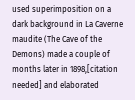used superimposition on a dark background in La Caverne maudite (The Cave of the Demons) made a couple of months later in 1898,[citation needed] and elaborated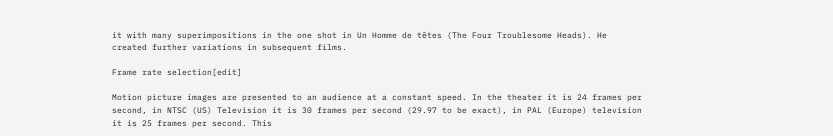it with many superimpositions in the one shot in Un Homme de têtes (The Four Troublesome Heads). He created further variations in subsequent films.

Frame rate selection[edit]

Motion picture images are presented to an audience at a constant speed. In the theater it is 24 frames per second, in NTSC (US) Television it is 30 frames per second (29.97 to be exact), in PAL (Europe) television it is 25 frames per second. This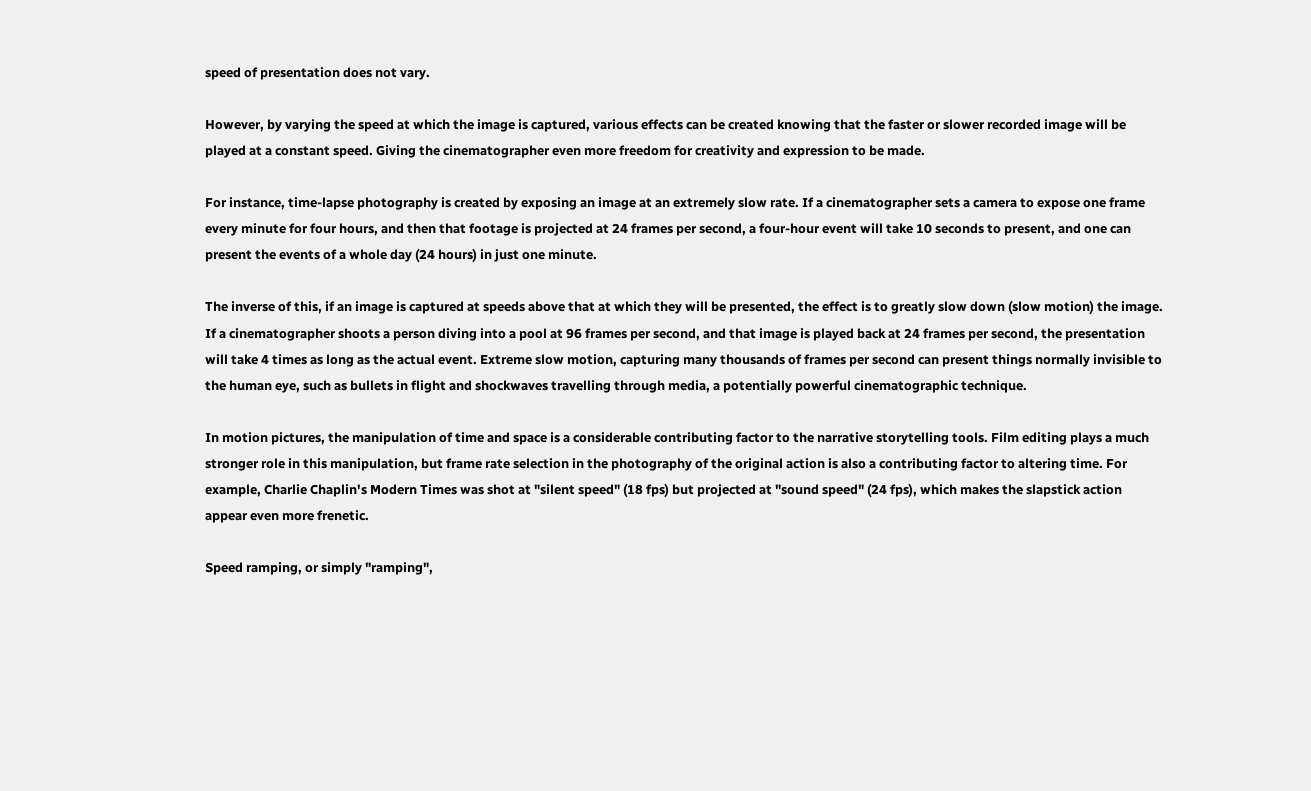speed of presentation does not vary.

However, by varying the speed at which the image is captured, various effects can be created knowing that the faster or slower recorded image will be played at a constant speed. Giving the cinematographer even more freedom for creativity and expression to be made.

For instance, time-lapse photography is created by exposing an image at an extremely slow rate. If a cinematographer sets a camera to expose one frame every minute for four hours, and then that footage is projected at 24 frames per second, a four-hour event will take 10 seconds to present, and one can present the events of a whole day (24 hours) in just one minute.

The inverse of this, if an image is captured at speeds above that at which they will be presented, the effect is to greatly slow down (slow motion) the image. If a cinematographer shoots a person diving into a pool at 96 frames per second, and that image is played back at 24 frames per second, the presentation will take 4 times as long as the actual event. Extreme slow motion, capturing many thousands of frames per second can present things normally invisible to the human eye, such as bullets in flight and shockwaves travelling through media, a potentially powerful cinematographic technique.

In motion pictures, the manipulation of time and space is a considerable contributing factor to the narrative storytelling tools. Film editing plays a much stronger role in this manipulation, but frame rate selection in the photography of the original action is also a contributing factor to altering time. For example, Charlie Chaplin's Modern Times was shot at "silent speed" (18 fps) but projected at "sound speed" (24 fps), which makes the slapstick action appear even more frenetic.

Speed ramping, or simply "ramping",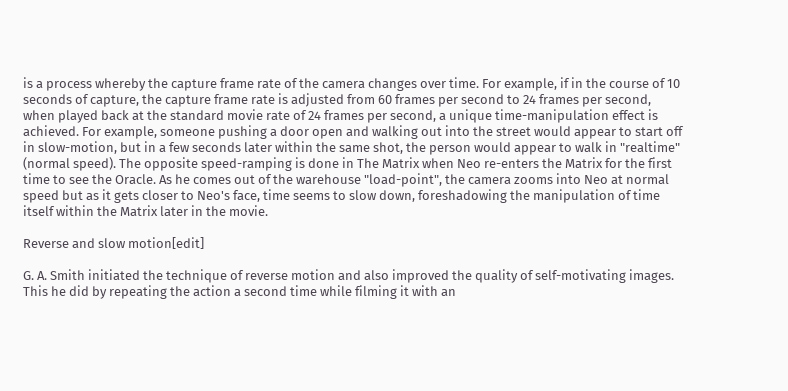is a process whereby the capture frame rate of the camera changes over time. For example, if in the course of 10 seconds of capture, the capture frame rate is adjusted from 60 frames per second to 24 frames per second, when played back at the standard movie rate of 24 frames per second, a unique time-manipulation effect is achieved. For example, someone pushing a door open and walking out into the street would appear to start off in slow-motion, but in a few seconds later within the same shot, the person would appear to walk in "realtime" (normal speed). The opposite speed-ramping is done in The Matrix when Neo re-enters the Matrix for the first time to see the Oracle. As he comes out of the warehouse "load-point", the camera zooms into Neo at normal speed but as it gets closer to Neo's face, time seems to slow down, foreshadowing the manipulation of time itself within the Matrix later in the movie.

Reverse and slow motion[edit]

G. A. Smith initiated the technique of reverse motion and also improved the quality of self-motivating images. This he did by repeating the action a second time while filming it with an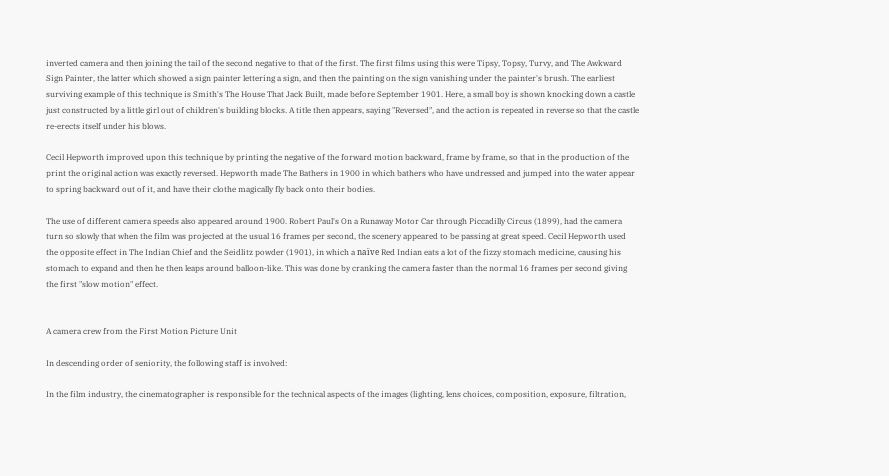inverted camera and then joining the tail of the second negative to that of the first. The first films using this were Tipsy, Topsy, Turvy, and The Awkward Sign Painter, the latter which showed a sign painter lettering a sign, and then the painting on the sign vanishing under the painter's brush. The earliest surviving example of this technique is Smith's The House That Jack Built, made before September 1901. Here, a small boy is shown knocking down a castle just constructed by a little girl out of children's building blocks. A title then appears, saying "Reversed", and the action is repeated in reverse so that the castle re-erects itself under his blows.

Cecil Hepworth improved upon this technique by printing the negative of the forward motion backward, frame by frame, so that in the production of the print the original action was exactly reversed. Hepworth made The Bathers in 1900 in which bathers who have undressed and jumped into the water appear to spring backward out of it, and have their clothe magically fly back onto their bodies.

The use of different camera speeds also appeared around 1900. Robert Paul's On a Runaway Motor Car through Piccadilly Circus (1899), had the camera turn so slowly that when the film was projected at the usual 16 frames per second, the scenery appeared to be passing at great speed. Cecil Hepworth used the opposite effect in The Indian Chief and the Seidlitz powder (1901), in which a naïve Red Indian eats a lot of the fizzy stomach medicine, causing his stomach to expand and then he then leaps around balloon-like. This was done by cranking the camera faster than the normal 16 frames per second giving the first "slow motion" effect.


A camera crew from the First Motion Picture Unit

In descending order of seniority, the following staff is involved:

In the film industry, the cinematographer is responsible for the technical aspects of the images (lighting, lens choices, composition, exposure, filtration,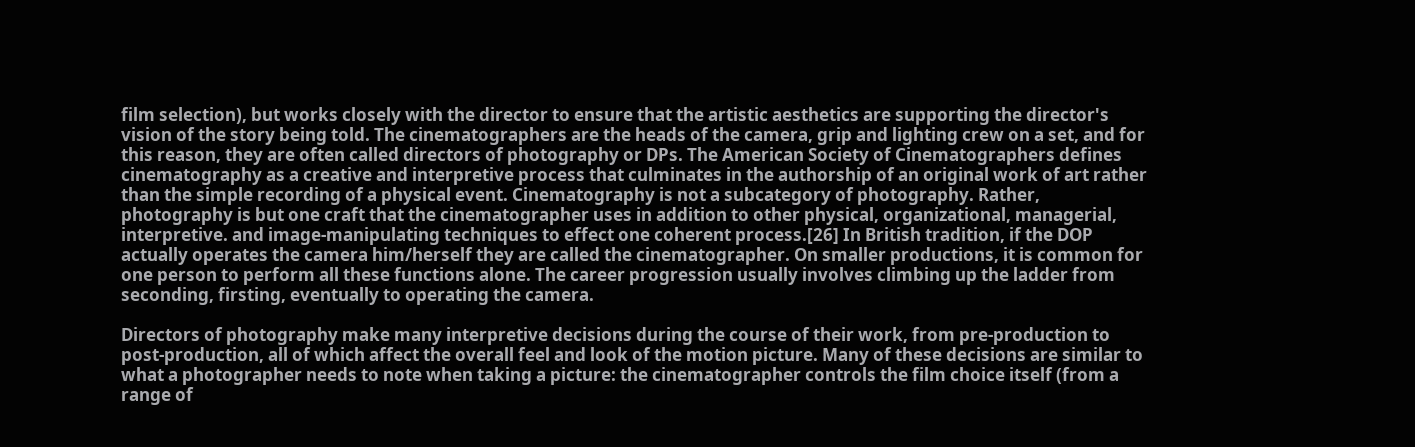film selection), but works closely with the director to ensure that the artistic aesthetics are supporting the director's vision of the story being told. The cinematographers are the heads of the camera, grip and lighting crew on a set, and for this reason, they are often called directors of photography or DPs. The American Society of Cinematographers defines cinematography as a creative and interpretive process that culminates in the authorship of an original work of art rather than the simple recording of a physical event. Cinematography is not a subcategory of photography. Rather, photography is but one craft that the cinematographer uses in addition to other physical, organizational, managerial, interpretive. and image-manipulating techniques to effect one coherent process.[26] In British tradition, if the DOP actually operates the camera him/herself they are called the cinematographer. On smaller productions, it is common for one person to perform all these functions alone. The career progression usually involves climbing up the ladder from seconding, firsting, eventually to operating the camera.

Directors of photography make many interpretive decisions during the course of their work, from pre-production to post-production, all of which affect the overall feel and look of the motion picture. Many of these decisions are similar to what a photographer needs to note when taking a picture: the cinematographer controls the film choice itself (from a range of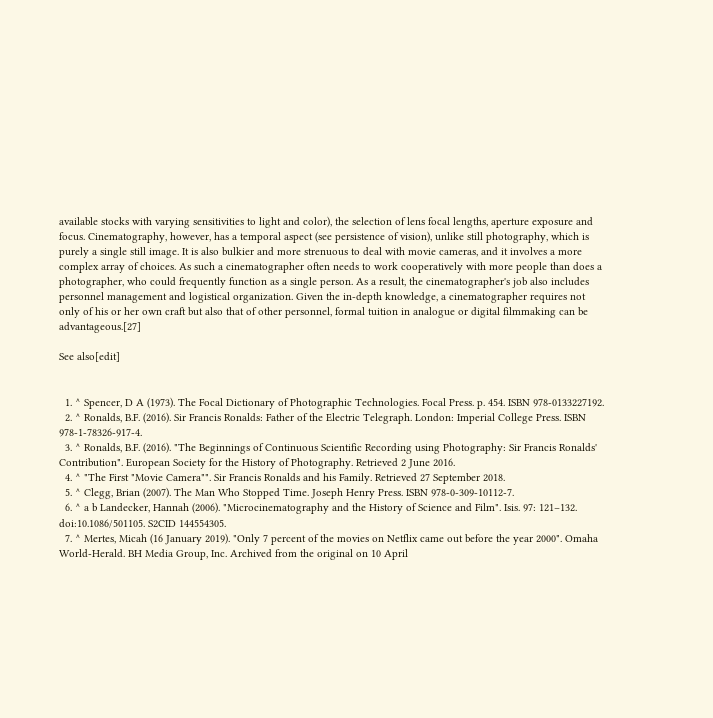available stocks with varying sensitivities to light and color), the selection of lens focal lengths, aperture exposure and focus. Cinematography, however, has a temporal aspect (see persistence of vision), unlike still photography, which is purely a single still image. It is also bulkier and more strenuous to deal with movie cameras, and it involves a more complex array of choices. As such a cinematographer often needs to work cooperatively with more people than does a photographer, who could frequently function as a single person. As a result, the cinematographer's job also includes personnel management and logistical organization. Given the in-depth knowledge, a cinematographer requires not only of his or her own craft but also that of other personnel, formal tuition in analogue or digital filmmaking can be advantageous.[27]

See also[edit]


  1. ^ Spencer, D A (1973). The Focal Dictionary of Photographic Technologies. Focal Press. p. 454. ISBN 978-0133227192.
  2. ^ Ronalds, B.F. (2016). Sir Francis Ronalds: Father of the Electric Telegraph. London: Imperial College Press. ISBN 978-1-78326-917-4.
  3. ^ Ronalds, B.F. (2016). "The Beginnings of Continuous Scientific Recording using Photography: Sir Francis Ronalds' Contribution". European Society for the History of Photography. Retrieved 2 June 2016.
  4. ^ "The First "Movie Camera"". Sir Francis Ronalds and his Family. Retrieved 27 September 2018.
  5. ^ Clegg, Brian (2007). The Man Who Stopped Time. Joseph Henry Press. ISBN 978-0-309-10112-7.
  6. ^ a b Landecker, Hannah (2006). "Microcinematography and the History of Science and Film". Isis. 97: 121–132. doi:10.1086/501105. S2CID 144554305.
  7. ^ Mertes, Micah (16 January 2019). "Only 7 percent of the movies on Netflix came out before the year 2000". Omaha World-Herald. BH Media Group, Inc. Archived from the original on 10 April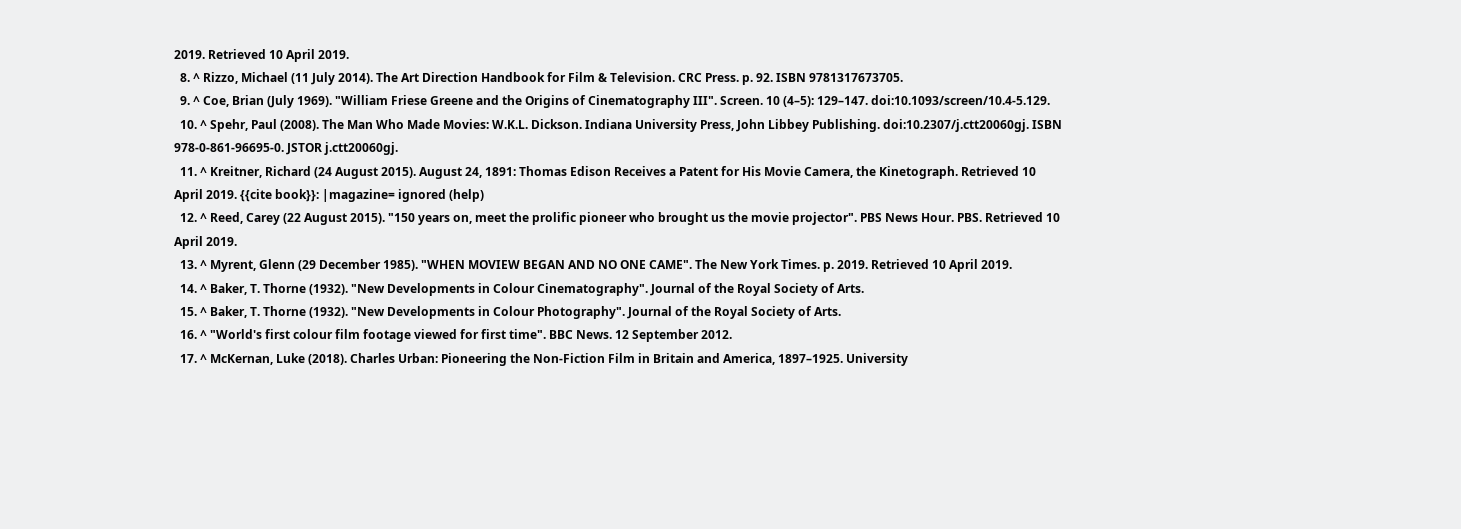2019. Retrieved 10 April 2019.
  8. ^ Rizzo, Michael (11 July 2014). The Art Direction Handbook for Film & Television. CRC Press. p. 92. ISBN 9781317673705.
  9. ^ Coe, Brian (July 1969). "William Friese Greene and the Origins of Cinematography III". Screen. 10 (4–5): 129–147. doi:10.1093/screen/10.4-5.129.
  10. ^ Spehr, Paul (2008). The Man Who Made Movies: W.K.L. Dickson. Indiana University Press, John Libbey Publishing. doi:10.2307/j.ctt20060gj. ISBN 978-0-861-96695-0. JSTOR j.ctt20060gj.
  11. ^ Kreitner, Richard (24 August 2015). August 24, 1891: Thomas Edison Receives a Patent for His Movie Camera, the Kinetograph. Retrieved 10 April 2019. {{cite book}}: |magazine= ignored (help)
  12. ^ Reed, Carey (22 August 2015). "150 years on, meet the prolific pioneer who brought us the movie projector". PBS News Hour. PBS. Retrieved 10 April 2019.
  13. ^ Myrent, Glenn (29 December 1985). "WHEN MOVIEW BEGAN AND NO ONE CAME". The New York Times. p. 2019. Retrieved 10 April 2019.
  14. ^ Baker, T. Thorne (1932). "New Developments in Colour Cinematography". Journal of the Royal Society of Arts.
  15. ^ Baker, T. Thorne (1932). "New Developments in Colour Photography". Journal of the Royal Society of Arts.
  16. ^ "World's first colour film footage viewed for first time". BBC News. 12 September 2012.
  17. ^ McKernan, Luke (2018). Charles Urban: Pioneering the Non-Fiction Film in Britain and America, 1897–1925. University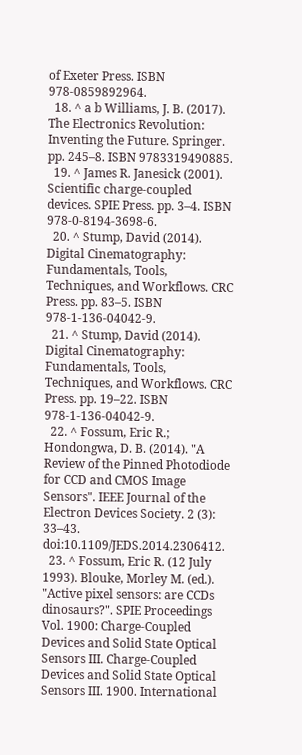of Exeter Press. ISBN 978-0859892964.
  18. ^ a b Williams, J. B. (2017). The Electronics Revolution: Inventing the Future. Springer. pp. 245–8. ISBN 9783319490885.
  19. ^ James R. Janesick (2001). Scientific charge-coupled devices. SPIE Press. pp. 3–4. ISBN 978-0-8194-3698-6.
  20. ^ Stump, David (2014). Digital Cinematography: Fundamentals, Tools, Techniques, and Workflows. CRC Press. pp. 83–5. ISBN 978-1-136-04042-9.
  21. ^ Stump, David (2014). Digital Cinematography: Fundamentals, Tools, Techniques, and Workflows. CRC Press. pp. 19–22. ISBN 978-1-136-04042-9.
  22. ^ Fossum, Eric R.; Hondongwa, D. B. (2014). "A Review of the Pinned Photodiode for CCD and CMOS Image Sensors". IEEE Journal of the Electron Devices Society. 2 (3): 33–43. doi:10.1109/JEDS.2014.2306412.
  23. ^ Fossum, Eric R. (12 July 1993). Blouke, Morley M. (ed.). "Active pixel sensors: are CCDs dinosaurs?". SPIE Proceedings Vol. 1900: Charge-Coupled Devices and Solid State Optical Sensors III. Charge-Coupled Devices and Solid State Optical Sensors III. 1900. International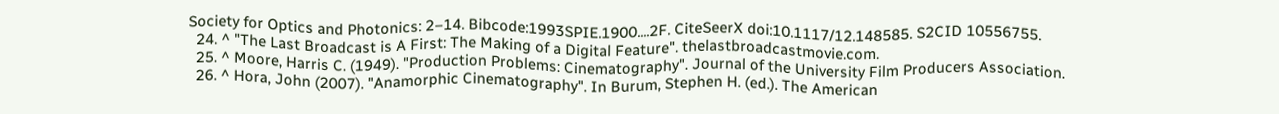Society for Optics and Photonics: 2–14. Bibcode:1993SPIE.1900....2F. CiteSeerX doi:10.1117/12.148585. S2CID 10556755.
  24. ^ "The Last Broadcast is A First: The Making of a Digital Feature". thelastbroadcastmovie.com.
  25. ^ Moore, Harris C. (1949). "Production Problems: Cinematography". Journal of the University Film Producers Association.
  26. ^ Hora, John (2007). "Anamorphic Cinematography". In Burum, Stephen H. (ed.). The American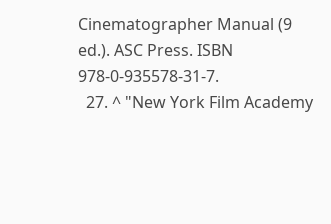Cinematographer Manual (9 ed.). ASC Press. ISBN 978-0-935578-31-7.
  27. ^ "New York Film Academy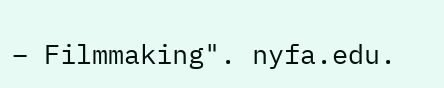– Filmmaking". nyfa.edu.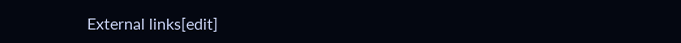External links[edit]